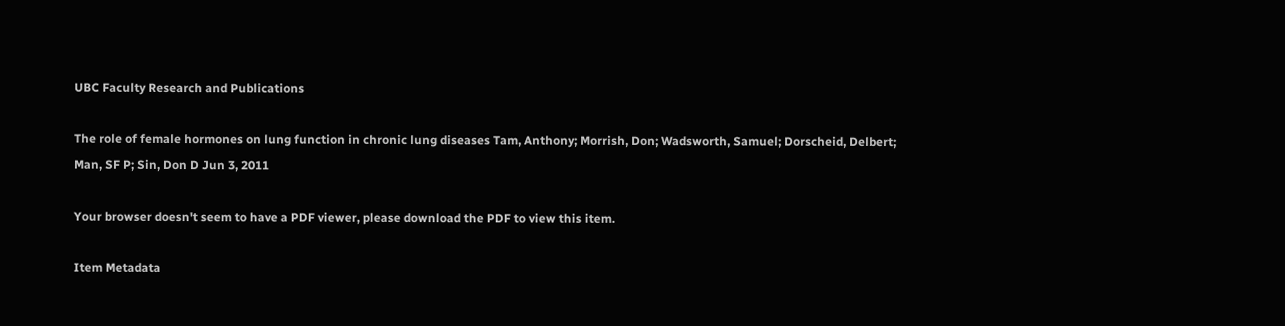UBC Faculty Research and Publications

The role of female hormones on lung function in chronic lung diseases Tam, Anthony; Morrish, Don; Wadsworth, Samuel; Dorscheid, Delbert; Man, SF P; Sin, Don D Jun 3, 2011

Your browser doesn't seem to have a PDF viewer, please download the PDF to view this item.

Item Metadata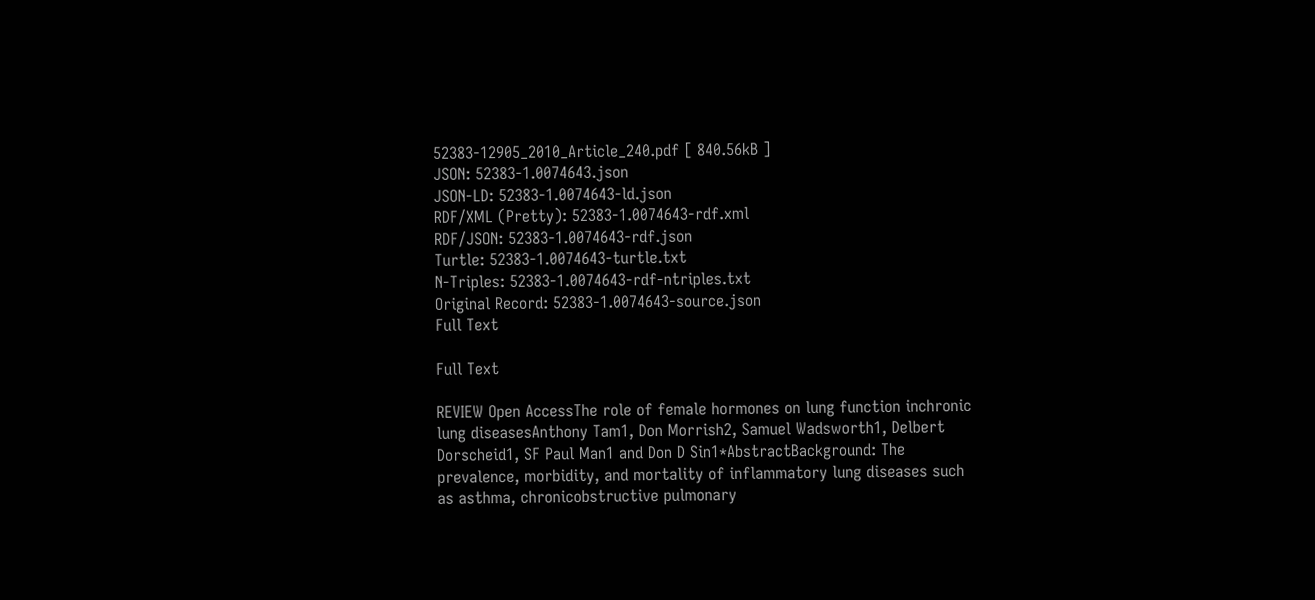52383-12905_2010_Article_240.pdf [ 840.56kB ]
JSON: 52383-1.0074643.json
JSON-LD: 52383-1.0074643-ld.json
RDF/XML (Pretty): 52383-1.0074643-rdf.xml
RDF/JSON: 52383-1.0074643-rdf.json
Turtle: 52383-1.0074643-turtle.txt
N-Triples: 52383-1.0074643-rdf-ntriples.txt
Original Record: 52383-1.0074643-source.json
Full Text

Full Text

REVIEW Open AccessThe role of female hormones on lung function inchronic lung diseasesAnthony Tam1, Don Morrish2, Samuel Wadsworth1, Delbert Dorscheid1, SF Paul Man1 and Don D Sin1*AbstractBackground: The prevalence, morbidity, and mortality of inflammatory lung diseases such as asthma, chronicobstructive pulmonary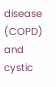disease (COPD) and cystic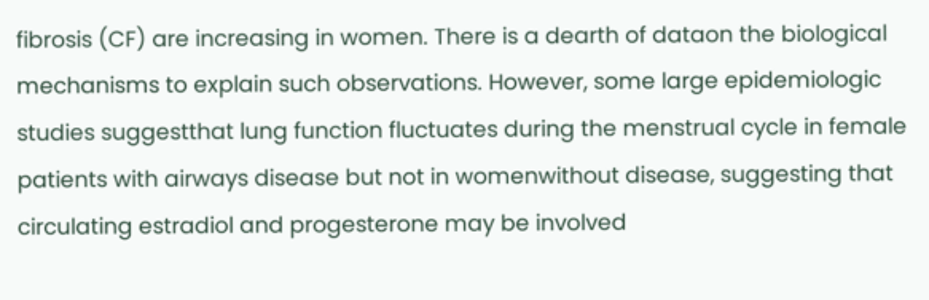fibrosis (CF) are increasing in women. There is a dearth of dataon the biological mechanisms to explain such observations. However, some large epidemiologic studies suggestthat lung function fluctuates during the menstrual cycle in female patients with airways disease but not in womenwithout disease, suggesting that circulating estradiol and progesterone may be involved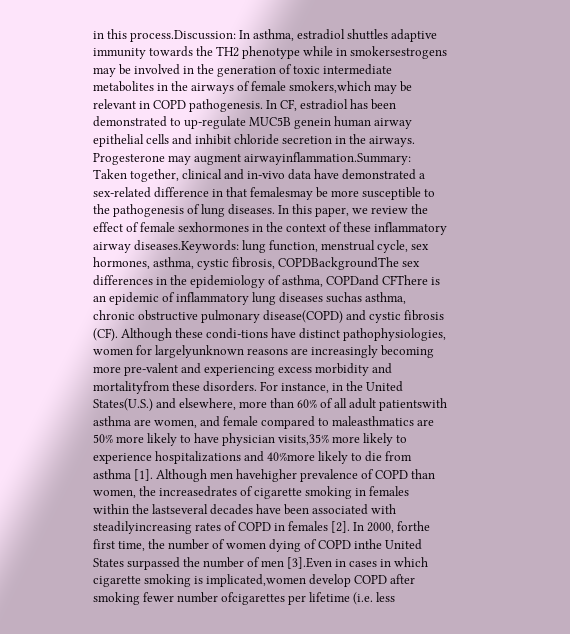in this process.Discussion: In asthma, estradiol shuttles adaptive immunity towards the TH2 phenotype while in smokersestrogens may be involved in the generation of toxic intermediate metabolites in the airways of female smokers,which may be relevant in COPD pathogenesis. In CF, estradiol has been demonstrated to up-regulate MUC5B genein human airway epithelial cells and inhibit chloride secretion in the airways. Progesterone may augment airwayinflammation.Summary: Taken together, clinical and in-vivo data have demonstrated a sex-related difference in that femalesmay be more susceptible to the pathogenesis of lung diseases. In this paper, we review the effect of female sexhormones in the context of these inflammatory airway diseases.Keywords: lung function, menstrual cycle, sex hormones, asthma, cystic fibrosis, COPDBackgroundThe sex differences in the epidemiology of asthma, COPDand CFThere is an epidemic of inflammatory lung diseases suchas asthma, chronic obstructive pulmonary disease(COPD) and cystic fibrosis (CF). Although these condi-tions have distinct pathophysiologies, women for largelyunknown reasons are increasingly becoming more pre-valent and experiencing excess morbidity and mortalityfrom these disorders. For instance, in the United States(U.S.) and elsewhere, more than 60% of all adult patientswith asthma are women, and female compared to maleasthmatics are 50% more likely to have physician visits,35% more likely to experience hospitalizations and 40%more likely to die from asthma [1]. Although men havehigher prevalence of COPD than women, the increasedrates of cigarette smoking in females within the lastseveral decades have been associated with steadilyincreasing rates of COPD in females [2]. In 2000, forthe first time, the number of women dying of COPD inthe United States surpassed the number of men [3].Even in cases in which cigarette smoking is implicated,women develop COPD after smoking fewer number ofcigarettes per lifetime (i.e. less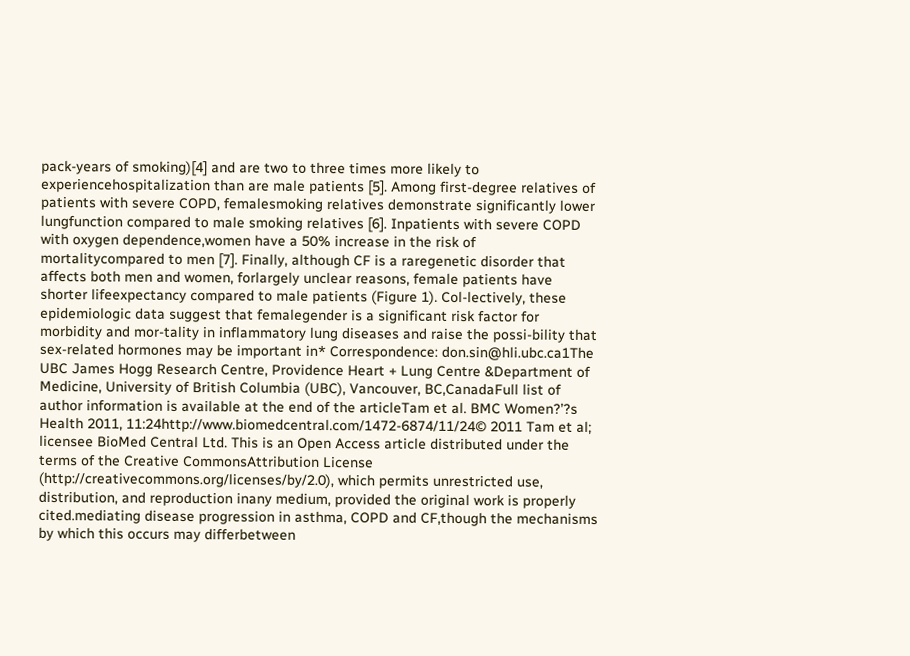pack-years of smoking)[4] and are two to three times more likely to experiencehospitalization than are male patients [5]. Among first-degree relatives of patients with severe COPD, femalesmoking relatives demonstrate significantly lower lungfunction compared to male smoking relatives [6]. Inpatients with severe COPD with oxygen dependence,women have a 50% increase in the risk of mortalitycompared to men [7]. Finally, although CF is a raregenetic disorder that affects both men and women, forlargely unclear reasons, female patients have shorter lifeexpectancy compared to male patients (Figure 1). Col-lectively, these epidemiologic data suggest that femalegender is a significant risk factor for morbidity and mor-tality in inflammatory lung diseases and raise the possi-bility that sex-related hormones may be important in* Correspondence: don.sin@hli.ubc.ca1The UBC James Hogg Research Centre, Providence Heart + Lung Centre &Department of Medicine, University of British Columbia (UBC), Vancouver, BC,CanadaFull list of author information is available at the end of the articleTam et al. BMC Women?’?s Health 2011, 11:24http://www.biomedcentral.com/1472-6874/11/24© 2011 Tam et al; licensee BioMed Central Ltd. This is an Open Access article distributed under the terms of the Creative CommonsAttribution License (http://creativecommons.org/licenses/by/2.0), which permits unrestricted use, distribution, and reproduction inany medium, provided the original work is properly cited.mediating disease progression in asthma, COPD and CF,though the mechanisms by which this occurs may differbetween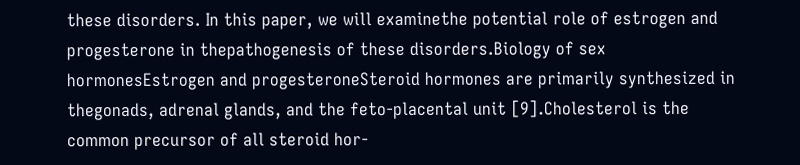these disorders. In this paper, we will examinethe potential role of estrogen and progesterone in thepathogenesis of these disorders.Biology of sex hormonesEstrogen and progesteroneSteroid hormones are primarily synthesized in thegonads, adrenal glands, and the feto-placental unit [9].Cholesterol is the common precursor of all steroid hor-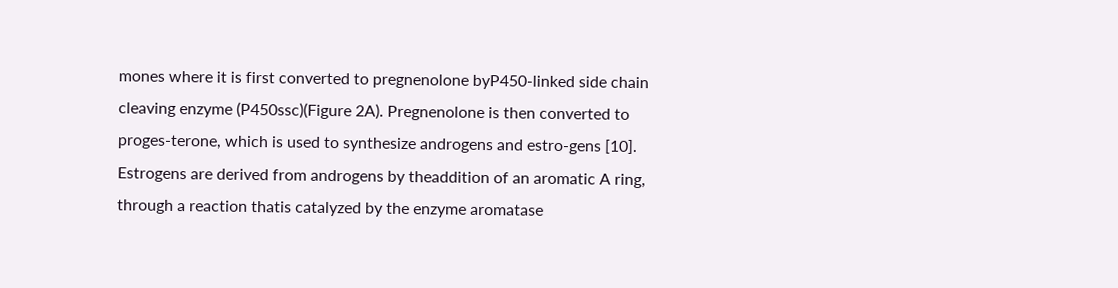mones where it is first converted to pregnenolone byP450-linked side chain cleaving enzyme (P450ssc)(Figure 2A). Pregnenolone is then converted to proges-terone, which is used to synthesize androgens and estro-gens [10]. Estrogens are derived from androgens by theaddition of an aromatic A ring, through a reaction thatis catalyzed by the enzyme aromatase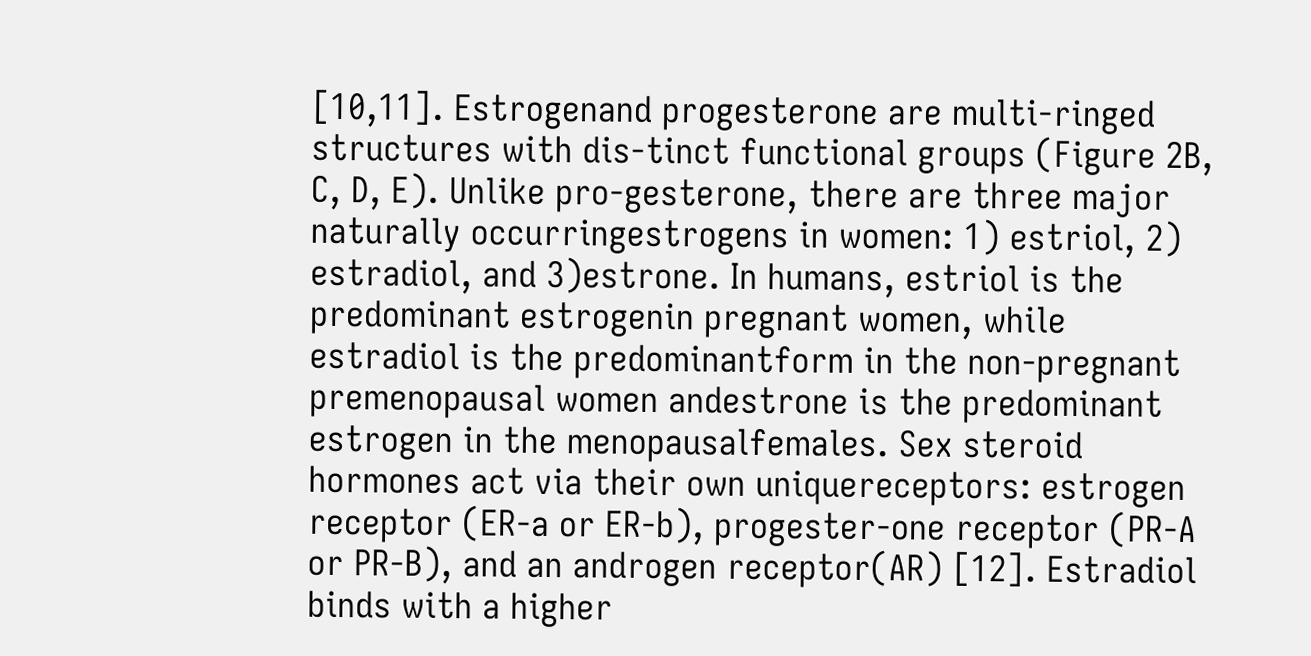[10,11]. Estrogenand progesterone are multi-ringed structures with dis-tinct functional groups (Figure 2B, C, D, E). Unlike pro-gesterone, there are three major naturally occurringestrogens in women: 1) estriol, 2) estradiol, and 3)estrone. In humans, estriol is the predominant estrogenin pregnant women, while estradiol is the predominantform in the non-pregnant premenopausal women andestrone is the predominant estrogen in the menopausalfemales. Sex steroid hormones act via their own uniquereceptors: estrogen receptor (ER-a or ER-b), progester-one receptor (PR-A or PR-B), and an androgen receptor(AR) [12]. Estradiol binds with a higher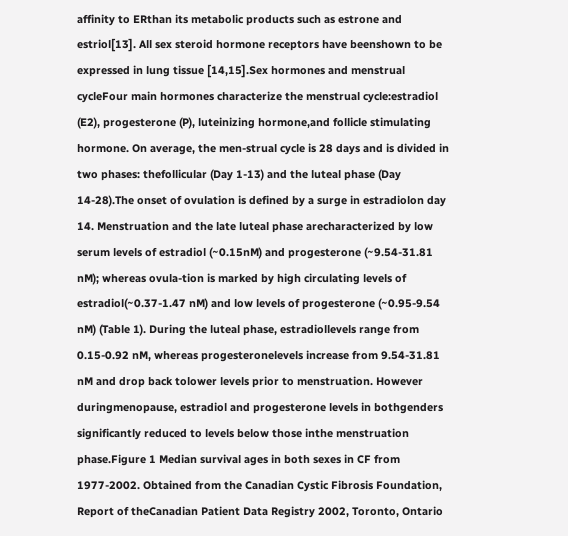affinity to ERthan its metabolic products such as estrone and estriol[13]. All sex steroid hormone receptors have beenshown to be expressed in lung tissue [14,15].Sex hormones and menstrual cycleFour main hormones characterize the menstrual cycle:estradiol (E2), progesterone (P), luteinizing hormone,and follicle stimulating hormone. On average, the men-strual cycle is 28 days and is divided in two phases: thefollicular (Day 1-13) and the luteal phase (Day 14-28).The onset of ovulation is defined by a surge in estradiolon day 14. Menstruation and the late luteal phase arecharacterized by low serum levels of estradiol (~0.15nM) and progesterone (~9.54-31.81 nM); whereas ovula-tion is marked by high circulating levels of estradiol(~0.37-1.47 nM) and low levels of progesterone (~0.95-9.54 nM) (Table 1). During the luteal phase, estradiollevels range from 0.15-0.92 nM, whereas progesteronelevels increase from 9.54-31.81 nM and drop back tolower levels prior to menstruation. However duringmenopause, estradiol and progesterone levels in bothgenders significantly reduced to levels below those inthe menstruation phase.Figure 1 Median survival ages in both sexes in CF from 1977-2002. Obtained from the Canadian Cystic Fibrosis Foundation, Report of theCanadian Patient Data Registry 2002, Toronto, Ontario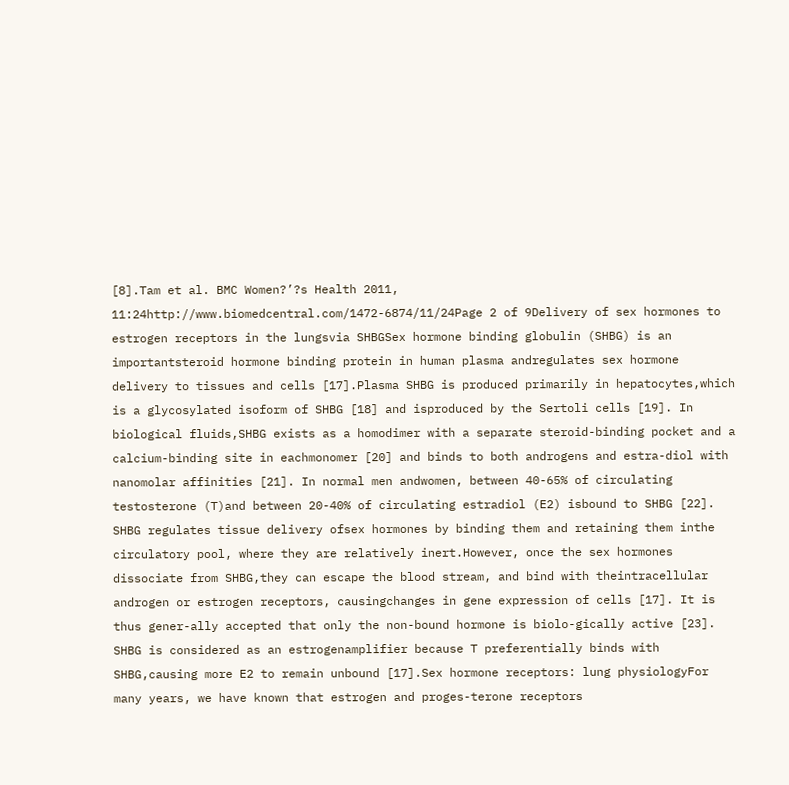[8].Tam et al. BMC Women?’?s Health 2011, 11:24http://www.biomedcentral.com/1472-6874/11/24Page 2 of 9Delivery of sex hormones to estrogen receptors in the lungsvia SHBGSex hormone binding globulin (SHBG) is an importantsteroid hormone binding protein in human plasma andregulates sex hormone delivery to tissues and cells [17].Plasma SHBG is produced primarily in hepatocytes,which is a glycosylated isoform of SHBG [18] and isproduced by the Sertoli cells [19]. In biological fluids,SHBG exists as a homodimer with a separate steroid-binding pocket and a calcium-binding site in eachmonomer [20] and binds to both androgens and estra-diol with nanomolar affinities [21]. In normal men andwomen, between 40-65% of circulating testosterone (T)and between 20-40% of circulating estradiol (E2) isbound to SHBG [22]. SHBG regulates tissue delivery ofsex hormones by binding them and retaining them inthe circulatory pool, where they are relatively inert.However, once the sex hormones dissociate from SHBG,they can escape the blood stream, and bind with theintracellular androgen or estrogen receptors, causingchanges in gene expression of cells [17]. It is thus gener-ally accepted that only the non-bound hormone is biolo-gically active [23]. SHBG is considered as an estrogenamplifier because T preferentially binds with SHBG,causing more E2 to remain unbound [17].Sex hormone receptors: lung physiologyFor many years, we have known that estrogen and proges-terone receptors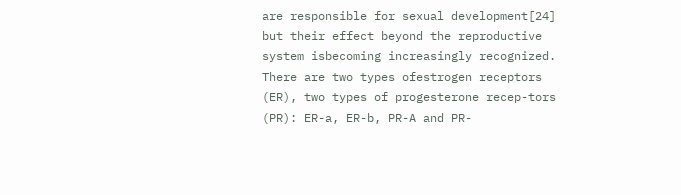are responsible for sexual development[24] but their effect beyond the reproductive system isbecoming increasingly recognized. There are two types ofestrogen receptors (ER), two types of progesterone recep-tors (PR): ER-a, ER-b, PR-A and PR-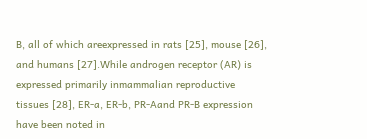B, all of which areexpressed in rats [25], mouse [26], and humans [27].While androgen receptor (AR) is expressed primarily inmammalian reproductive tissues [28], ER-a, ER-b, PR-Aand PR-B expression have been noted in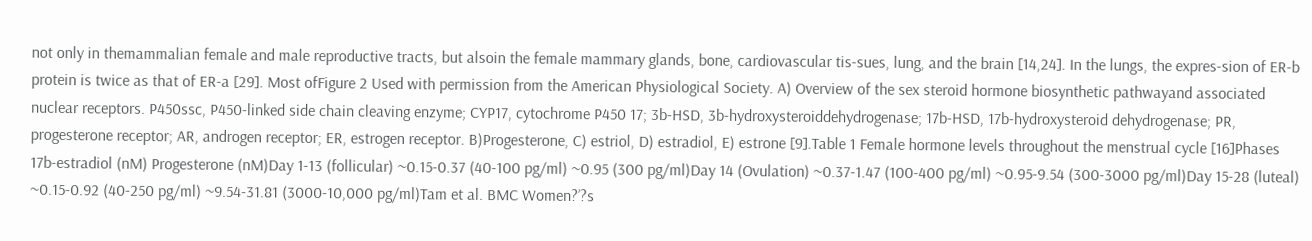not only in themammalian female and male reproductive tracts, but alsoin the female mammary glands, bone, cardiovascular tis-sues, lung, and the brain [14,24]. In the lungs, the expres-sion of ER-b protein is twice as that of ER-a [29]. Most ofFigure 2 Used with permission from the American Physiological Society. A) Overview of the sex steroid hormone biosynthetic pathwayand associated nuclear receptors. P450ssc, P450-linked side chain cleaving enzyme; CYP17, cytochrome P450 17; 3b-HSD, 3b-hydroxysteroiddehydrogenase; 17b-HSD, 17b-hydroxysteroid dehydrogenase; PR, progesterone receptor; AR, androgen receptor; ER, estrogen receptor. B)Progesterone, C) estriol, D) estradiol, E) estrone [9].Table 1 Female hormone levels throughout the menstrual cycle [16]Phases 17b-estradiol (nM) Progesterone (nM)Day 1-13 (follicular) ~0.15-0.37 (40-100 pg/ml) ~0.95 (300 pg/ml)Day 14 (Ovulation) ~0.37-1.47 (100-400 pg/ml) ~0.95-9.54 (300-3000 pg/ml)Day 15-28 (luteal) ~0.15-0.92 (40-250 pg/ml) ~9.54-31.81 (3000-10,000 pg/ml)Tam et al. BMC Women?’?s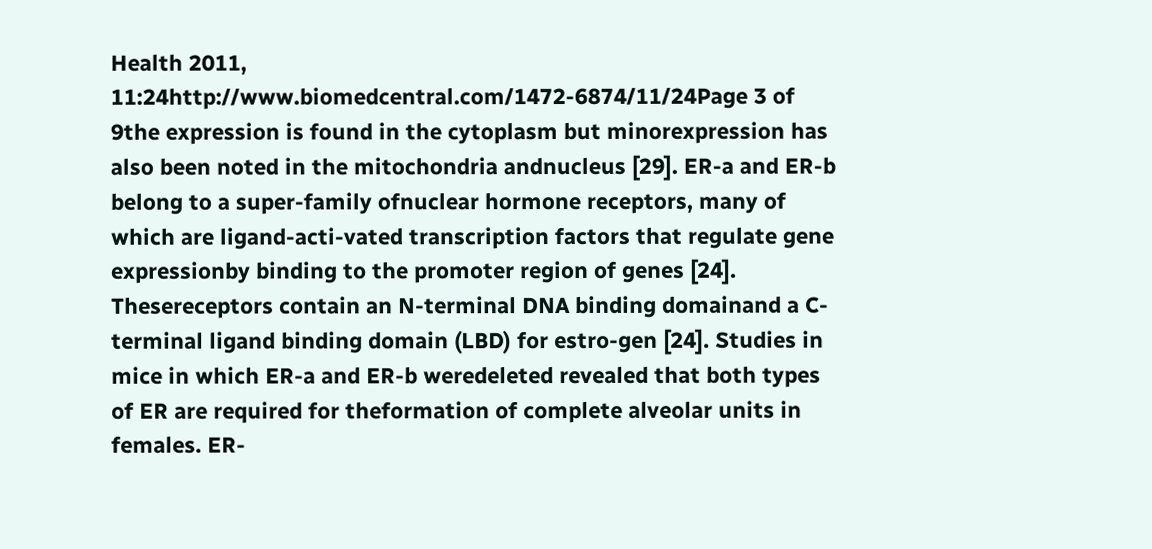Health 2011, 11:24http://www.biomedcentral.com/1472-6874/11/24Page 3 of 9the expression is found in the cytoplasm but minorexpression has also been noted in the mitochondria andnucleus [29]. ER-a and ER-b belong to a super-family ofnuclear hormone receptors, many of which are ligand-acti-vated transcription factors that regulate gene expressionby binding to the promoter region of genes [24]. Thesereceptors contain an N-terminal DNA binding domainand a C-terminal ligand binding domain (LBD) for estro-gen [24]. Studies in mice in which ER-a and ER-b weredeleted revealed that both types of ER are required for theformation of complete alveolar units in females. ER-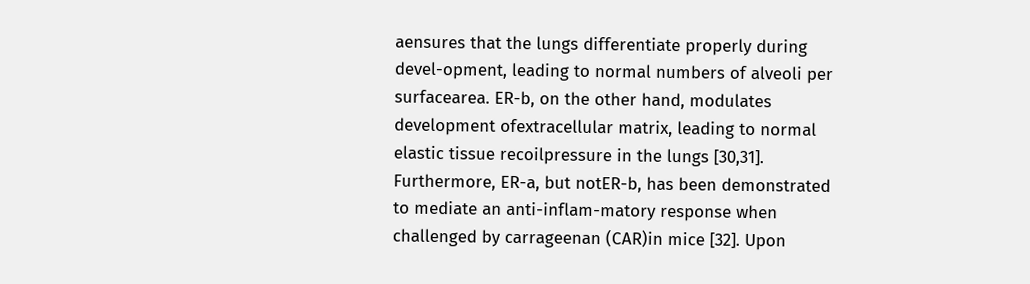aensures that the lungs differentiate properly during devel-opment, leading to normal numbers of alveoli per surfacearea. ER-b, on the other hand, modulates development ofextracellular matrix, leading to normal elastic tissue recoilpressure in the lungs [30,31]. Furthermore, ER-a, but notER-b, has been demonstrated to mediate an anti-inflam-matory response when challenged by carrageenan (CAR)in mice [32]. Upon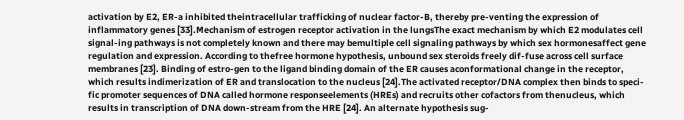activation by E2, ER-a inhibited theintracellular trafficking of nuclear factor-B, thereby pre-venting the expression of inflammatory genes [33].Mechanism of estrogen receptor activation in the lungsThe exact mechanism by which E2 modulates cell signal-ing pathways is not completely known and there may bemultiple cell signaling pathways by which sex hormonesaffect gene regulation and expression. According to thefree hormone hypothesis, unbound sex steroids freely dif-fuse across cell surface membranes [23]. Binding of estro-gen to the ligand binding domain of the ER causes aconformational change in the receptor, which results indimerization of ER and translocation to the nucleus [24].The activated receptor/DNA complex then binds to speci-fic promoter sequences of DNA called hormone responseelements (HREs) and recruits other cofactors from thenucleus, which results in transcription of DNA down-stream from the HRE [24]. An alternate hypothesis sug-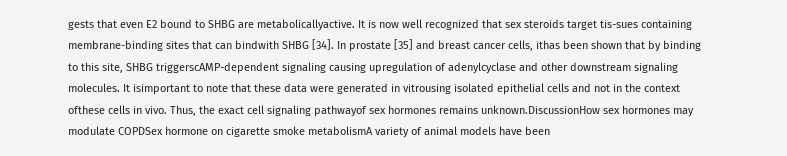gests that even E2 bound to SHBG are metabolicallyactive. It is now well recognized that sex steroids target tis-sues containing membrane-binding sites that can bindwith SHBG [34]. In prostate [35] and breast cancer cells, ithas been shown that by binding to this site, SHBG triggerscAMP-dependent signaling causing upregulation of adenylcyclase and other downstream signaling molecules. It isimportant to note that these data were generated in vitrousing isolated epithelial cells and not in the context ofthese cells in vivo. Thus, the exact cell signaling pathwayof sex hormones remains unknown.DiscussionHow sex hormones may modulate COPDSex hormone on cigarette smoke metabolismA variety of animal models have been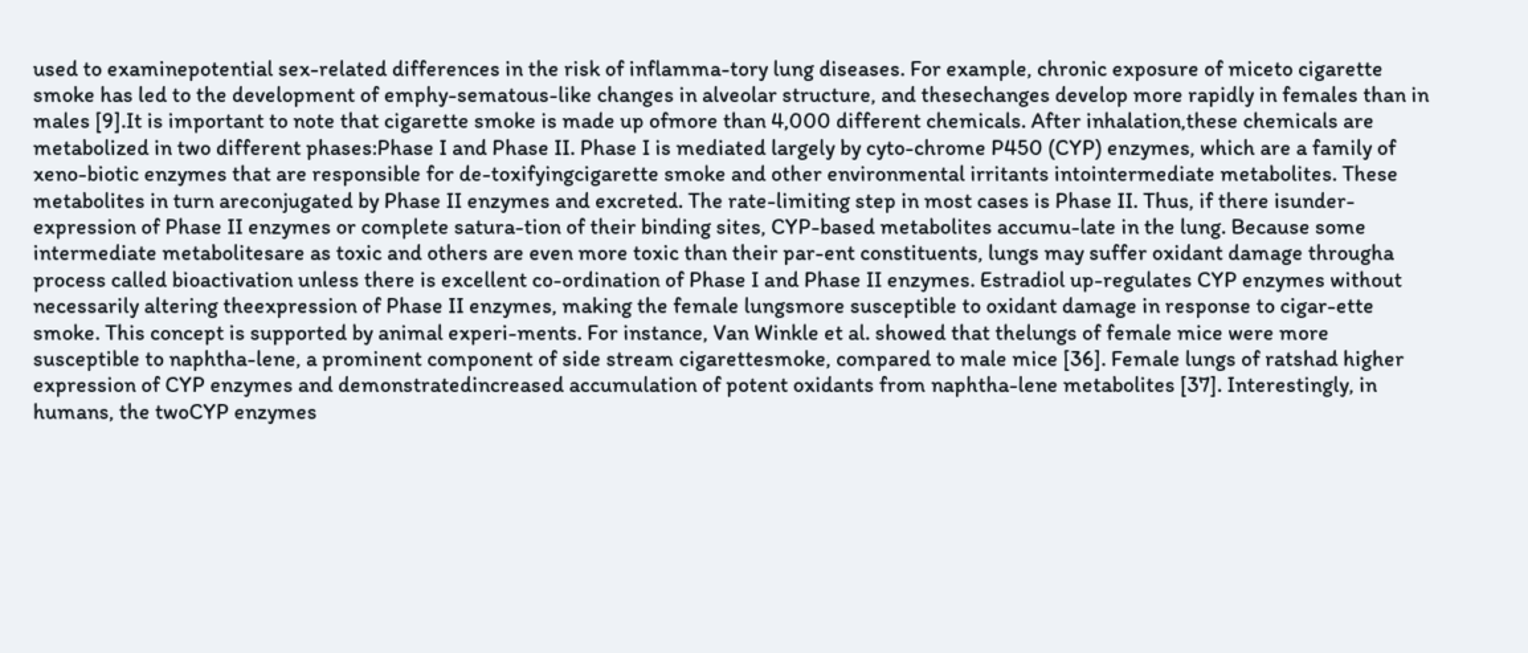used to examinepotential sex-related differences in the risk of inflamma-tory lung diseases. For example, chronic exposure of miceto cigarette smoke has led to the development of emphy-sematous-like changes in alveolar structure, and thesechanges develop more rapidly in females than in males [9].It is important to note that cigarette smoke is made up ofmore than 4,000 different chemicals. After inhalation,these chemicals are metabolized in two different phases:Phase I and Phase II. Phase I is mediated largely by cyto-chrome P450 (CYP) enzymes, which are a family of xeno-biotic enzymes that are responsible for de-toxifyingcigarette smoke and other environmental irritants intointermediate metabolites. These metabolites in turn areconjugated by Phase II enzymes and excreted. The rate-limiting step in most cases is Phase II. Thus, if there isunder-expression of Phase II enzymes or complete satura-tion of their binding sites, CYP-based metabolites accumu-late in the lung. Because some intermediate metabolitesare as toxic and others are even more toxic than their par-ent constituents, lungs may suffer oxidant damage througha process called bioactivation unless there is excellent co-ordination of Phase I and Phase II enzymes. Estradiol up-regulates CYP enzymes without necessarily altering theexpression of Phase II enzymes, making the female lungsmore susceptible to oxidant damage in response to cigar-ette smoke. This concept is supported by animal experi-ments. For instance, Van Winkle et al. showed that thelungs of female mice were more susceptible to naphtha-lene, a prominent component of side stream cigarettesmoke, compared to male mice [36]. Female lungs of ratshad higher expression of CYP enzymes and demonstratedincreased accumulation of potent oxidants from naphtha-lene metabolites [37]. Interestingly, in humans, the twoCYP enzymes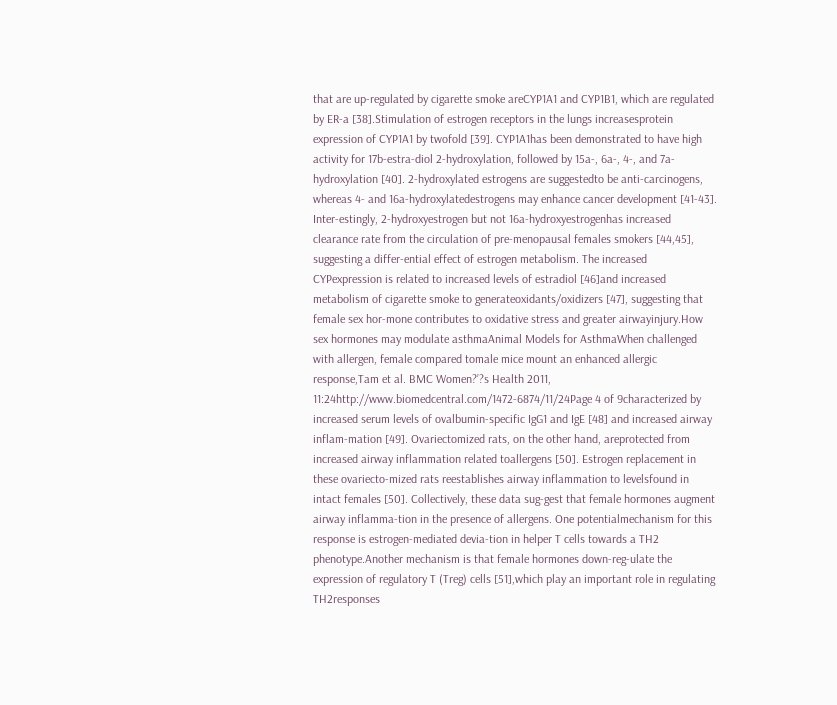that are up-regulated by cigarette smoke areCYP1A1 and CYP1B1, which are regulated by ER-a [38].Stimulation of estrogen receptors in the lungs increasesprotein expression of CYP1A1 by twofold [39]. CYP1A1has been demonstrated to have high activity for 17b-estra-diol 2-hydroxylation, followed by 15a-, 6a-, 4-, and 7a-hydroxylation [40]. 2-hydroxylated estrogens are suggestedto be anti-carcinogens, whereas 4- and 16a-hydroxylatedestrogens may enhance cancer development [41-43]. Inter-estingly, 2-hydroxyestrogen but not 16a-hydroxyestrogenhas increased clearance rate from the circulation of pre-menopausal females smokers [44,45], suggesting a differ-ential effect of estrogen metabolism. The increased CYPexpression is related to increased levels of estradiol [46]and increased metabolism of cigarette smoke to generateoxidants/oxidizers [47], suggesting that female sex hor-mone contributes to oxidative stress and greater airwayinjury.How sex hormones may modulate asthmaAnimal Models for AsthmaWhen challenged with allergen, female compared tomale mice mount an enhanced allergic response,Tam et al. BMC Women?’?s Health 2011, 11:24http://www.biomedcentral.com/1472-6874/11/24Page 4 of 9characterized by increased serum levels of ovalbumin-specific IgG1 and IgE [48] and increased airway inflam-mation [49]. Ovariectomized rats, on the other hand, areprotected from increased airway inflammation related toallergens [50]. Estrogen replacement in these ovariecto-mized rats reestablishes airway inflammation to levelsfound in intact females [50]. Collectively, these data sug-gest that female hormones augment airway inflamma-tion in the presence of allergens. One potentialmechanism for this response is estrogen-mediated devia-tion in helper T cells towards a TH2 phenotype.Another mechanism is that female hormones down-reg-ulate the expression of regulatory T (Treg) cells [51],which play an important role in regulating TH2responses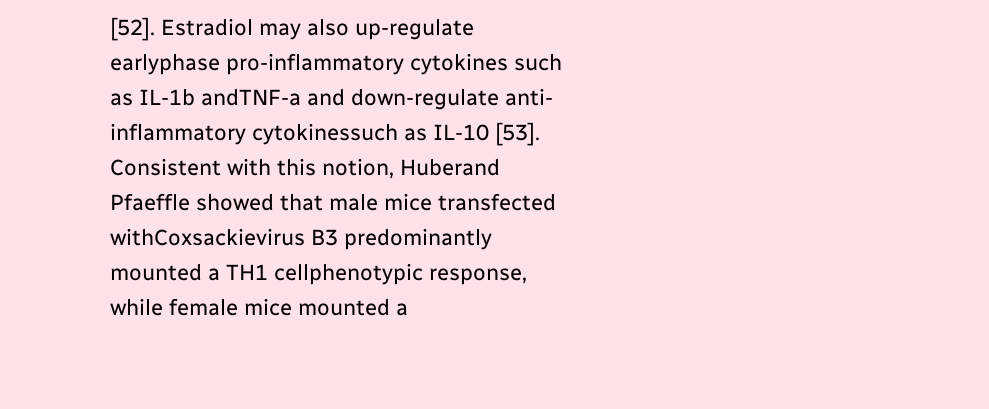[52]. Estradiol may also up-regulate earlyphase pro-inflammatory cytokines such as IL-1b andTNF-a and down-regulate anti-inflammatory cytokinessuch as IL-10 [53]. Consistent with this notion, Huberand Pfaeffle showed that male mice transfected withCoxsackievirus B3 predominantly mounted a TH1 cellphenotypic response, while female mice mounted a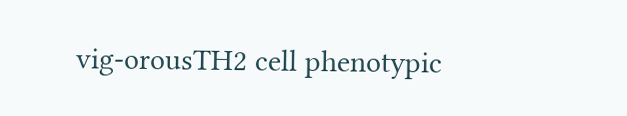vig-orousTH2 cell phenotypic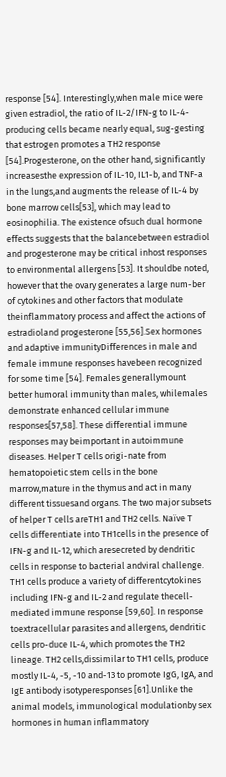response [54]. Interestingly,when male mice were given estradiol, the ratio of IL-2/IFN-g to IL-4-producing cells became nearly equal, sug-gesting that estrogen promotes a TH2 response [54].Progesterone, on the other hand, significantly increasesthe expression of IL-10, IL1-b, and TNF-a in the lungs,and augments the release of IL-4 by bone marrow cells[53], which may lead to eosinophilia. The existence ofsuch dual hormone effects suggests that the balancebetween estradiol and progesterone may be critical inhost responses to environmental allergens [53]. It shouldbe noted, however that the ovary generates a large num-ber of cytokines and other factors that modulate theinflammatory process and affect the actions of estradioland progesterone [55,56].Sex hormones and adaptive immunityDifferences in male and female immune responses havebeen recognized for some time [54]. Females generallymount better humoral immunity than males, whilemales demonstrate enhanced cellular immune responses[57,58]. These differential immune responses may beimportant in autoimmune diseases. Helper T cells origi-nate from hematopoietic stem cells in the bone marrow,mature in the thymus and act in many different tissuesand organs. The two major subsets of helper T cells areTH1 and TH2 cells. Naïve T cells differentiate into TH1cells in the presence of IFN-g and IL-12, which aresecreted by dendritic cells in response to bacterial andviral challenge. TH1 cells produce a variety of differentcytokines including IFN-g and IL-2 and regulate thecell-mediated immune response [59,60]. In response toextracellular parasites and allergens, dendritic cells pro-duce IL-4, which promotes the TH2 lineage. TH2 cells,dissimilar to TH1 cells, produce mostly IL-4, -5, -10 and-13 to promote IgG, IgA, and IgE antibody isotyperesponses [61].Unlike the animal models, immunological modulationby sex hormones in human inflammatory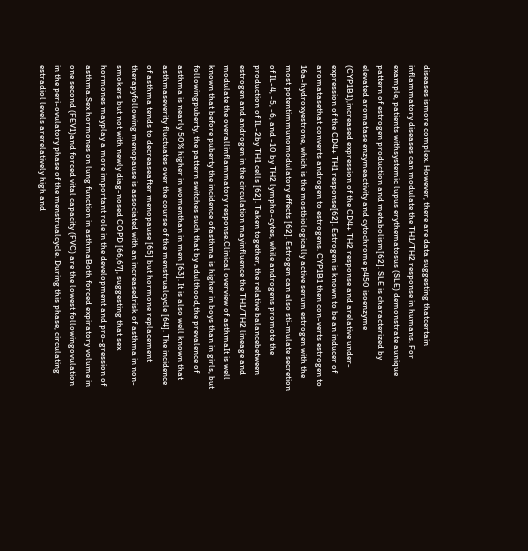diseases ismore complex. However, there are data suggesting thatcertain inflammatory diseases can modulate the TH1/TH2 response in humans. For example, patients withsystemic lupus erythematosus (SLE) demonstrate aunique pattern of estrogen production and metabolism[62]. SLE is characterized by elevated aromatase enzymeactivity and cytochrome p450 isoenzyme (CYP1B1),increased expression of the CD4+ TH2 response and arelative under-expression of the CD4+ TH1 response[62]. Estrogen is known to be an inducer of aromatasethat converts androgen to estrogens. CYP1B1 then con-verts estrogen to 16a-hydroxyestrone, which is the mostbiologically active serum estrogen with the most potentimmunomodulatory effects [62]. Estrogen can also sti-mulate secretion of IL-4, -5, -6, and -10 by TH2 lympho-cytes, while androgens promote the production of IL-2by TH1 cells [62]. Taken together, the relative balancebetween estrogen and androgen in the circulation mayinfluence the TH1/TH2 lineage and modulate the overallinflammatory response.Clinical overview of asthmaIt is well known that before puberty the incidence ofasthma is higher in boys than in girls, but followingpuberty, the pattern switches such that by adulthood,the prevalence of asthma is nearly 50% higher in womenthan in men [63]. It is also well known that asthmaseverity fluctuates over the course of the menstrualcycle [64]. The incidence of asthma tends to decreaseafter menopause [65] but hormone replacement therapyfollowing menopause is associated with an increasedrisk of asthma in non-smokers but not with newly diag-nosed COPD [66,67], suggesting that sex hormones mayplay a more important role in the development and pro-gression of asthma.Sex hormones on lung function in asthmaBoth forced expiratory volume in one second (FEV1)and forced vital capacity (FVC) are the lowest followingovulation in the peri-ovulatory phase of the menstrualcycle. During this phase, circulating estradiol levels arerelatively high and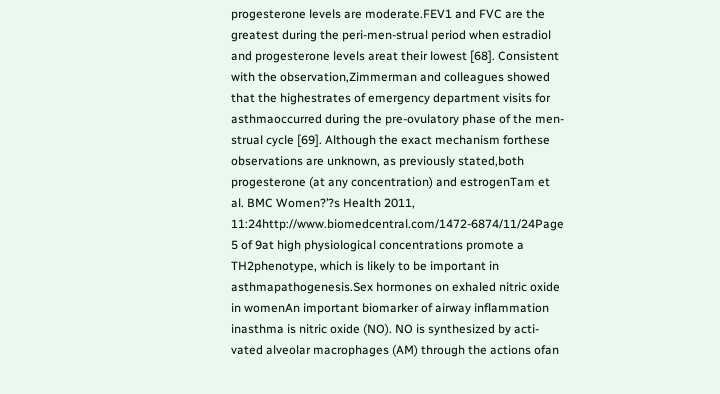progesterone levels are moderate.FEV1 and FVC are the greatest during the peri-men-strual period when estradiol and progesterone levels areat their lowest [68]. Consistent with the observation,Zimmerman and colleagues showed that the highestrates of emergency department visits for asthmaoccurred during the pre-ovulatory phase of the men-strual cycle [69]. Although the exact mechanism forthese observations are unknown, as previously stated,both progesterone (at any concentration) and estrogenTam et al. BMC Women?’?s Health 2011, 11:24http://www.biomedcentral.com/1472-6874/11/24Page 5 of 9at high physiological concentrations promote a TH2phenotype, which is likely to be important in asthmapathogenesis.Sex hormones on exhaled nitric oxide in womenAn important biomarker of airway inflammation inasthma is nitric oxide (NO). NO is synthesized by acti-vated alveolar macrophages (AM) through the actions ofan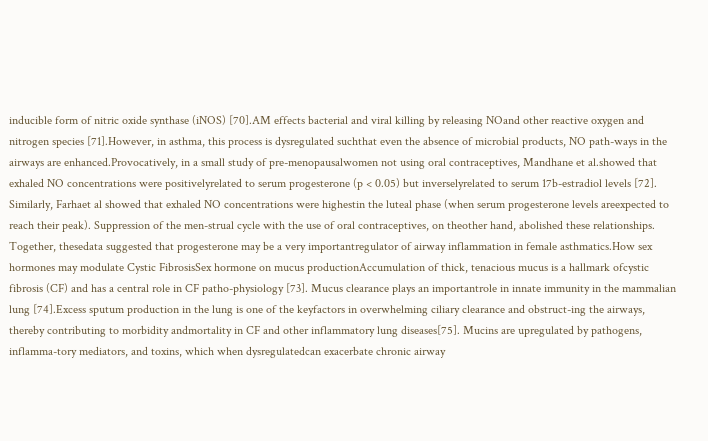inducible form of nitric oxide synthase (iNOS) [70].AM effects bacterial and viral killing by releasing NOand other reactive oxygen and nitrogen species [71].However, in asthma, this process is dysregulated suchthat even the absence of microbial products, NO path-ways in the airways are enhanced.Provocatively, in a small study of pre-menopausalwomen not using oral contraceptives, Mandhane et al.showed that exhaled NO concentrations were positivelyrelated to serum progesterone (p < 0.05) but inverselyrelated to serum 17b-estradiol levels [72]. Similarly, Farhaet al showed that exhaled NO concentrations were highestin the luteal phase (when serum progesterone levels areexpected to reach their peak). Suppression of the men-strual cycle with the use of oral contraceptives, on theother hand, abolished these relationships. Together, thesedata suggested that progesterone may be a very importantregulator of airway inflammation in female asthmatics.How sex hormones may modulate Cystic FibrosisSex hormone on mucus productionAccumulation of thick, tenacious mucus is a hallmark ofcystic fibrosis (CF) and has a central role in CF patho-physiology [73]. Mucus clearance plays an importantrole in innate immunity in the mammalian lung [74].Excess sputum production in the lung is one of the keyfactors in overwhelming ciliary clearance and obstruct-ing the airways, thereby contributing to morbidity andmortality in CF and other inflammatory lung diseases[75]. Mucins are upregulated by pathogens, inflamma-tory mediators, and toxins, which when dysregulatedcan exacerbate chronic airway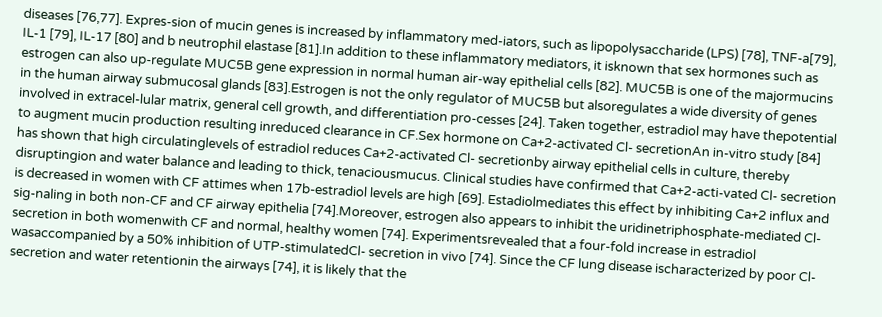diseases [76,77]. Expres-sion of mucin genes is increased by inflammatory med-iators, such as lipopolysaccharide (LPS) [78], TNF-a[79], IL-1 [79], IL-17 [80] and b neutrophil elastase [81].In addition to these inflammatory mediators, it isknown that sex hormones such as estrogen can also up-regulate MUC5B gene expression in normal human air-way epithelial cells [82]. MUC5B is one of the majormucins in the human airway submucosal glands [83].Estrogen is not the only regulator of MUC5B but alsoregulates a wide diversity of genes involved in extracel-lular matrix, general cell growth, and differentiation pro-cesses [24]. Taken together, estradiol may have thepotential to augment mucin production resulting inreduced clearance in CF.Sex hormone on Ca+2-activated Cl- secretionAn in-vitro study [84] has shown that high circulatinglevels of estradiol reduces Ca+2-activated Cl- secretionby airway epithelial cells in culture, thereby disruptingion and water balance and leading to thick, tenaciousmucus. Clinical studies have confirmed that Ca+2-acti-vated Cl- secretion is decreased in women with CF attimes when 17b-estradiol levels are high [69]. Estadiolmediates this effect by inhibiting Ca+2 influx and sig-naling in both non-CF and CF airway epithelia [74].Moreover, estrogen also appears to inhibit the uridinetriphosphate-mediated Cl- secretion in both womenwith CF and normal, healthy women [74]. Experimentsrevealed that a four-fold increase in estradiol wasaccompanied by a 50% inhibition of UTP-stimulatedCl- secretion in vivo [74]. Since the CF lung disease ischaracterized by poor Cl- secretion and water retentionin the airways [74], it is likely that the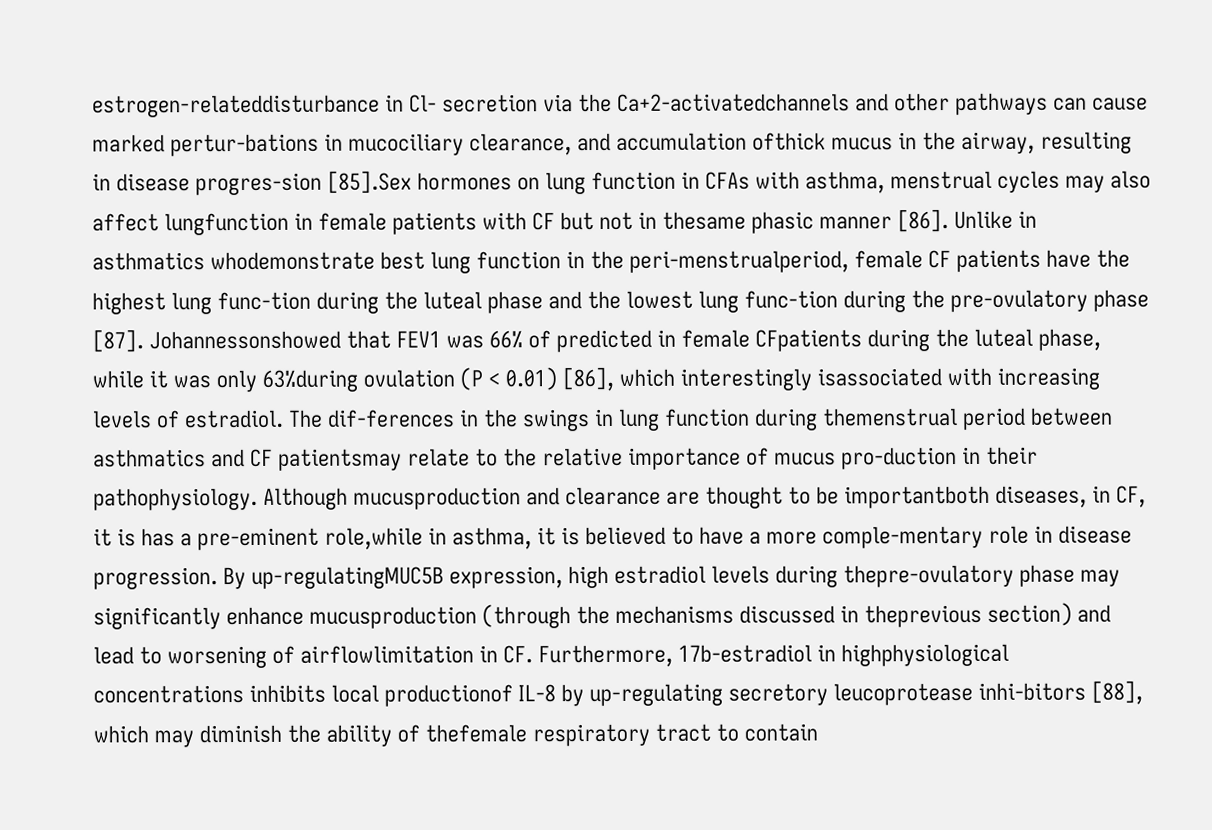estrogen-relateddisturbance in Cl- secretion via the Ca+2-activatedchannels and other pathways can cause marked pertur-bations in mucociliary clearance, and accumulation ofthick mucus in the airway, resulting in disease progres-sion [85].Sex hormones on lung function in CFAs with asthma, menstrual cycles may also affect lungfunction in female patients with CF but not in thesame phasic manner [86]. Unlike in asthmatics whodemonstrate best lung function in the peri-menstrualperiod, female CF patients have the highest lung func-tion during the luteal phase and the lowest lung func-tion during the pre-ovulatory phase [87]. Johannessonshowed that FEV1 was 66% of predicted in female CFpatients during the luteal phase, while it was only 63%during ovulation (P < 0.01) [86], which interestingly isassociated with increasing levels of estradiol. The dif-ferences in the swings in lung function during themenstrual period between asthmatics and CF patientsmay relate to the relative importance of mucus pro-duction in their pathophysiology. Although mucusproduction and clearance are thought to be importantboth diseases, in CF, it is has a pre-eminent role,while in asthma, it is believed to have a more comple-mentary role in disease progression. By up-regulatingMUC5B expression, high estradiol levels during thepre-ovulatory phase may significantly enhance mucusproduction (through the mechanisms discussed in theprevious section) and lead to worsening of airflowlimitation in CF. Furthermore, 17b-estradiol in highphysiological concentrations inhibits local productionof IL-8 by up-regulating secretory leucoprotease inhi-bitors [88], which may diminish the ability of thefemale respiratory tract to contain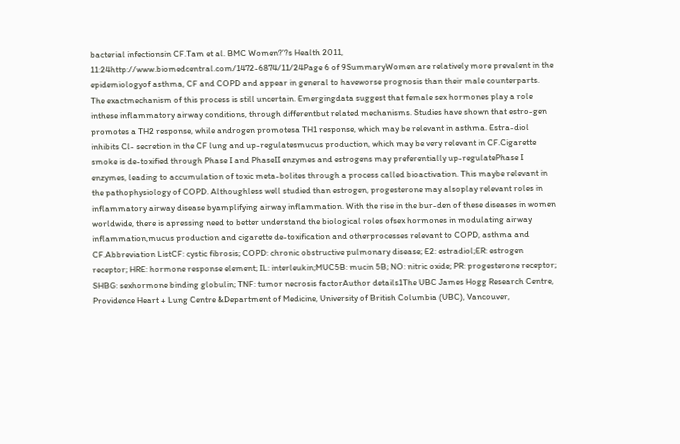bacterial infectionsin CF.Tam et al. BMC Women?’?s Health 2011, 11:24http://www.biomedcentral.com/1472-6874/11/24Page 6 of 9SummaryWomen are relatively more prevalent in the epidemiologyof asthma, CF and COPD and appear in general to haveworse prognosis than their male counterparts. The exactmechanism of this process is still uncertain. Emergingdata suggest that female sex hormones play a role inthese inflammatory airway conditions, through differentbut related mechanisms. Studies have shown that estro-gen promotes a TH2 response, while androgen promotesa TH1 response, which may be relevant in asthma. Estra-diol inhibits Cl- secretion in the CF lung and up-regulatesmucus production, which may be very relevant in CF.Cigarette smoke is de-toxified through Phase I and PhaseII enzymes and estrogens may preferentially up-regulatePhase I enzymes, leading to accumulation of toxic meta-bolites through a process called bioactivation. This maybe relevant in the pathophysiology of COPD. Althoughless well studied than estrogen, progesterone may alsoplay relevant roles in inflammatory airway disease byamplifying airway inflammation. With the rise in the bur-den of these diseases in women worldwide, there is apressing need to better understand the biological roles ofsex hormones in modulating airway inflammation,mucus production and cigarette de-toxification and otherprocesses relevant to COPD, asthma and CF.Abbreviation ListCF: cystic fibrosis; COPD: chronic obstructive pulmonary disease; E2: estradiol;ER: estrogen receptor; HRE: hormone response element; IL: interleukin;MUC5B: mucin 5B; NO: nitric oxide; PR: progesterone receptor; SHBG: sexhormone binding globulin; TNF: tumor necrosis factorAuthor details1The UBC James Hogg Research Centre, Providence Heart + Lung Centre &Department of Medicine, University of British Columbia (UBC), Vancouver,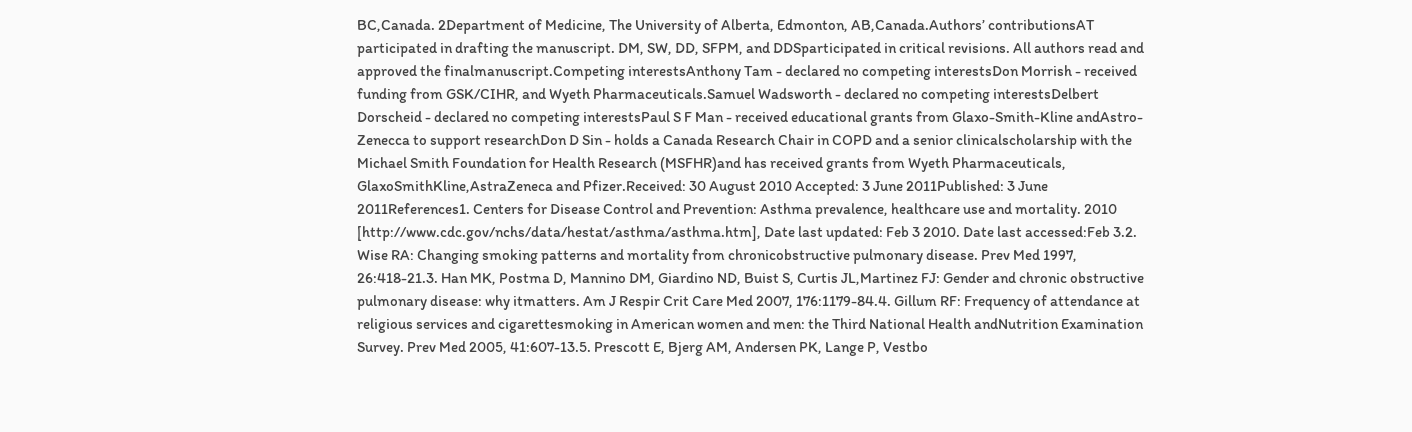BC,Canada. 2Department of Medicine, The University of Alberta, Edmonton, AB,Canada.Authors’ contributionsAT participated in drafting the manuscript. DM, SW, DD, SFPM, and DDSparticipated in critical revisions. All authors read and approved the finalmanuscript.Competing interestsAnthony Tam - declared no competing interestsDon Morrish - received funding from GSK/CIHR, and Wyeth Pharmaceuticals.Samuel Wadsworth - declared no competing interestsDelbert Dorscheid - declared no competing interestsPaul S F Man - received educational grants from Glaxo-Smith-Kline andAstro-Zenecca to support researchDon D Sin - holds a Canada Research Chair in COPD and a senior clinicalscholarship with the Michael Smith Foundation for Health Research (MSFHR)and has received grants from Wyeth Pharmaceuticals, GlaxoSmithKline,AstraZeneca and Pfizer.Received: 30 August 2010 Accepted: 3 June 2011Published: 3 June 2011References1. Centers for Disease Control and Prevention: Asthma prevalence, healthcare use and mortality. 2010 [http://www.cdc.gov/nchs/data/hestat/asthma/asthma.htm], Date last updated: Feb 3 2010. Date last accessed:Feb 3.2. Wise RA: Changing smoking patterns and mortality from chronicobstructive pulmonary disease. Prev Med 1997, 26:418-21.3. Han MK, Postma D, Mannino DM, Giardino ND, Buist S, Curtis JL,Martinez FJ: Gender and chronic obstructive pulmonary disease: why itmatters. Am J Respir Crit Care Med 2007, 176:1179-84.4. Gillum RF: Frequency of attendance at religious services and cigarettesmoking in American women and men: the Third National Health andNutrition Examination Survey. Prev Med 2005, 41:607-13.5. Prescott E, Bjerg AM, Andersen PK, Lange P, Vestbo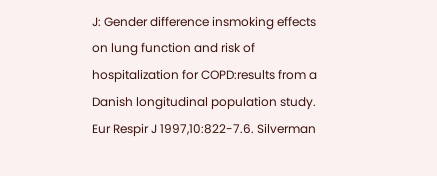J: Gender difference insmoking effects on lung function and risk of hospitalization for COPD:results from a Danish longitudinal population study. Eur Respir J 1997,10:822-7.6. Silverman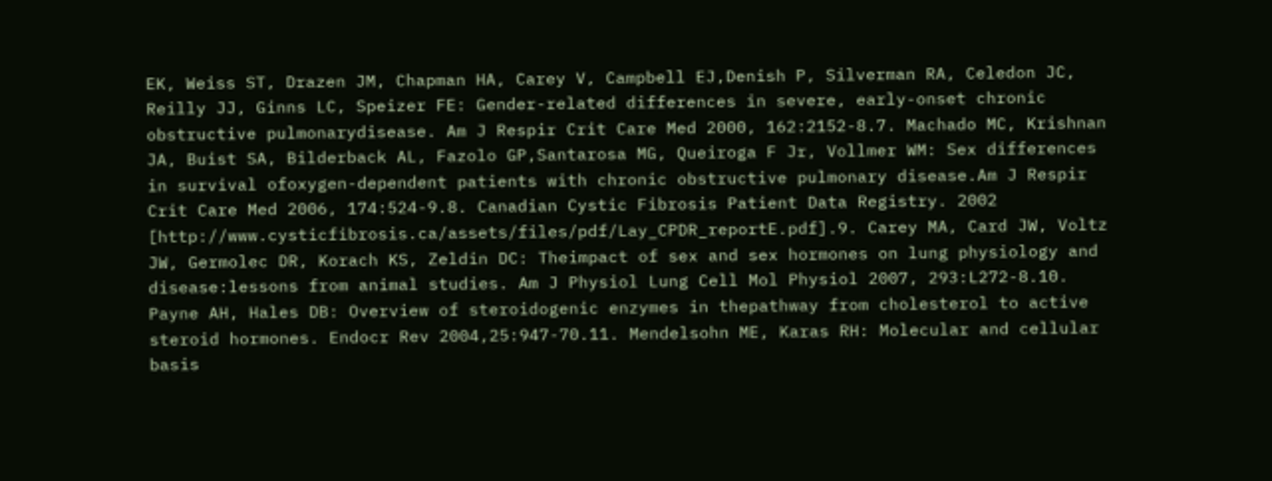EK, Weiss ST, Drazen JM, Chapman HA, Carey V, Campbell EJ,Denish P, Silverman RA, Celedon JC, Reilly JJ, Ginns LC, Speizer FE: Gender-related differences in severe, early-onset chronic obstructive pulmonarydisease. Am J Respir Crit Care Med 2000, 162:2152-8.7. Machado MC, Krishnan JA, Buist SA, Bilderback AL, Fazolo GP,Santarosa MG, Queiroga F Jr, Vollmer WM: Sex differences in survival ofoxygen-dependent patients with chronic obstructive pulmonary disease.Am J Respir Crit Care Med 2006, 174:524-9.8. Canadian Cystic Fibrosis Patient Data Registry. 2002 [http://www.cysticfibrosis.ca/assets/files/pdf/Lay_CPDR_reportE.pdf].9. Carey MA, Card JW, Voltz JW, Germolec DR, Korach KS, Zeldin DC: Theimpact of sex and sex hormones on lung physiology and disease:lessons from animal studies. Am J Physiol Lung Cell Mol Physiol 2007, 293:L272-8.10. Payne AH, Hales DB: Overview of steroidogenic enzymes in thepathway from cholesterol to active steroid hormones. Endocr Rev 2004,25:947-70.11. Mendelsohn ME, Karas RH: Molecular and cellular basis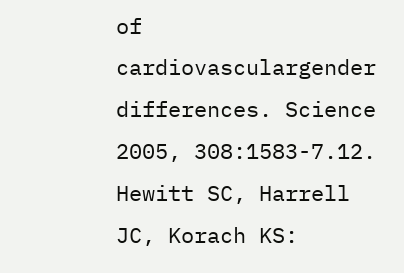of cardiovasculargender differences. Science 2005, 308:1583-7.12. Hewitt SC, Harrell JC, Korach KS: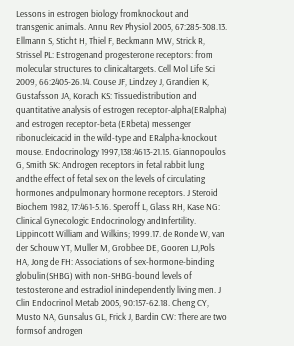Lessons in estrogen biology fromknockout and transgenic animals. Annu Rev Physiol 2005, 67:285-308.13. Ellmann S, Sticht H, Thiel F, Beckmann MW, Strick R, Strissel PL: Estrogenand progesterone receptors: from molecular structures to clinicaltargets. Cell Mol Life Sci 2009, 66:2405-26.14. Couse JF, Lindzey J, Grandien K, Gustafsson JA, Korach KS: Tissuedistribution and quantitative analysis of estrogen receptor-alpha(ERalpha) and estrogen receptor-beta (ERbeta) messenger ribonucleicacid in the wild-type and ERalpha-knockout mouse. Endocrinology 1997,138:4613-21.15. Giannopoulos G, Smith SK: Androgen receptors in fetal rabbit lung andthe effect of fetal sex on the levels of circulating hormones andpulmonary hormone receptors. J Steroid Biochem 1982, 17:461-5.16. Speroff L, Glass RH, Kase NG: Clinical Gynecologic Endocrinology andInfertility. Lippincott William and Wilkins; 1999.17. de Ronde W, van der Schouw YT, Muller M, Grobbee DE, Gooren LJ,Pols HA, Jong de FH: Associations of sex-hormone-binding globulin(SHBG) with non-SHBG-bound levels of testosterone and estradiol inindependently living men. J Clin Endocrinol Metab 2005, 90:157-62.18. Cheng CY, Musto NA, Gunsalus GL, Frick J, Bardin CW: There are two formsof androgen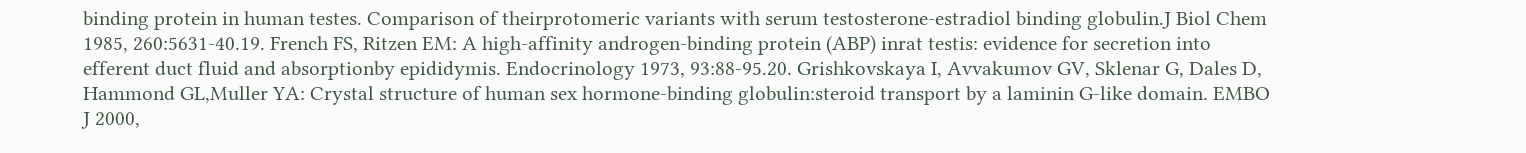binding protein in human testes. Comparison of theirprotomeric variants with serum testosterone-estradiol binding globulin.J Biol Chem 1985, 260:5631-40.19. French FS, Ritzen EM: A high-affinity androgen-binding protein (ABP) inrat testis: evidence for secretion into efferent duct fluid and absorptionby epididymis. Endocrinology 1973, 93:88-95.20. Grishkovskaya I, Avvakumov GV, Sklenar G, Dales D, Hammond GL,Muller YA: Crystal structure of human sex hormone-binding globulin:steroid transport by a laminin G-like domain. EMBO J 2000,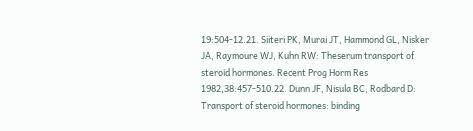19:504-12.21. Siiteri PK, Murai JT, Hammond GL, Nisker JA, Raymoure WJ, Kuhn RW: Theserum transport of steroid hormones. Recent Prog Horm Res 1982,38:457-510.22. Dunn JF, Nisula BC, Rodbard D: Transport of steroid hormones: binding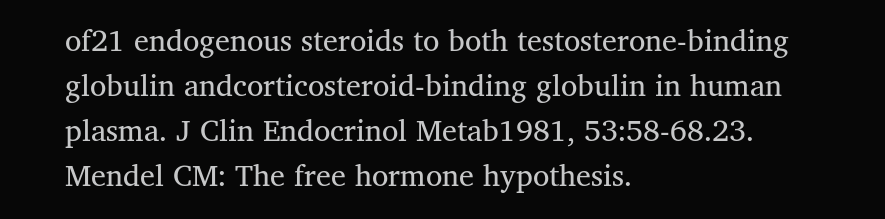of21 endogenous steroids to both testosterone-binding globulin andcorticosteroid-binding globulin in human plasma. J Clin Endocrinol Metab1981, 53:58-68.23. Mendel CM: The free hormone hypothesis.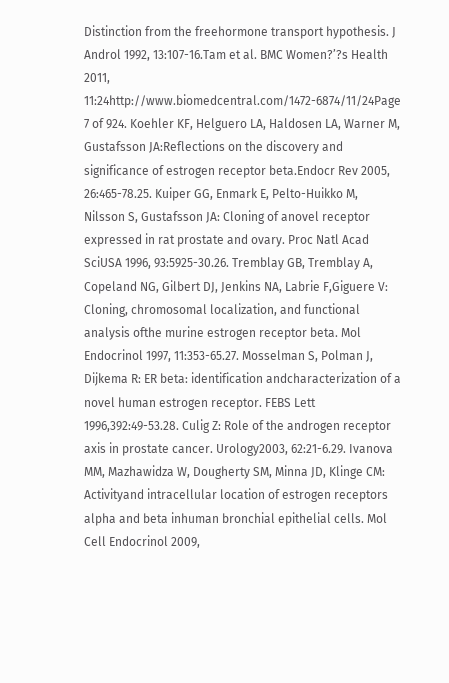Distinction from the freehormone transport hypothesis. J Androl 1992, 13:107-16.Tam et al. BMC Women?’?s Health 2011, 11:24http://www.biomedcentral.com/1472-6874/11/24Page 7 of 924. Koehler KF, Helguero LA, Haldosen LA, Warner M, Gustafsson JA:Reflections on the discovery and significance of estrogen receptor beta.Endocr Rev 2005, 26:465-78.25. Kuiper GG, Enmark E, Pelto-Huikko M, Nilsson S, Gustafsson JA: Cloning of anovel receptor expressed in rat prostate and ovary. Proc Natl Acad SciUSA 1996, 93:5925-30.26. Tremblay GB, Tremblay A, Copeland NG, Gilbert DJ, Jenkins NA, Labrie F,Giguere V: Cloning, chromosomal localization, and functional analysis ofthe murine estrogen receptor beta. Mol Endocrinol 1997, 11:353-65.27. Mosselman S, Polman J, Dijkema R: ER beta: identification andcharacterization of a novel human estrogen receptor. FEBS Lett 1996,392:49-53.28. Culig Z: Role of the androgen receptor axis in prostate cancer. Urology2003, 62:21-6.29. Ivanova MM, Mazhawidza W, Dougherty SM, Minna JD, Klinge CM: Activityand intracellular location of estrogen receptors alpha and beta inhuman bronchial epithelial cells. Mol Cell Endocrinol 2009,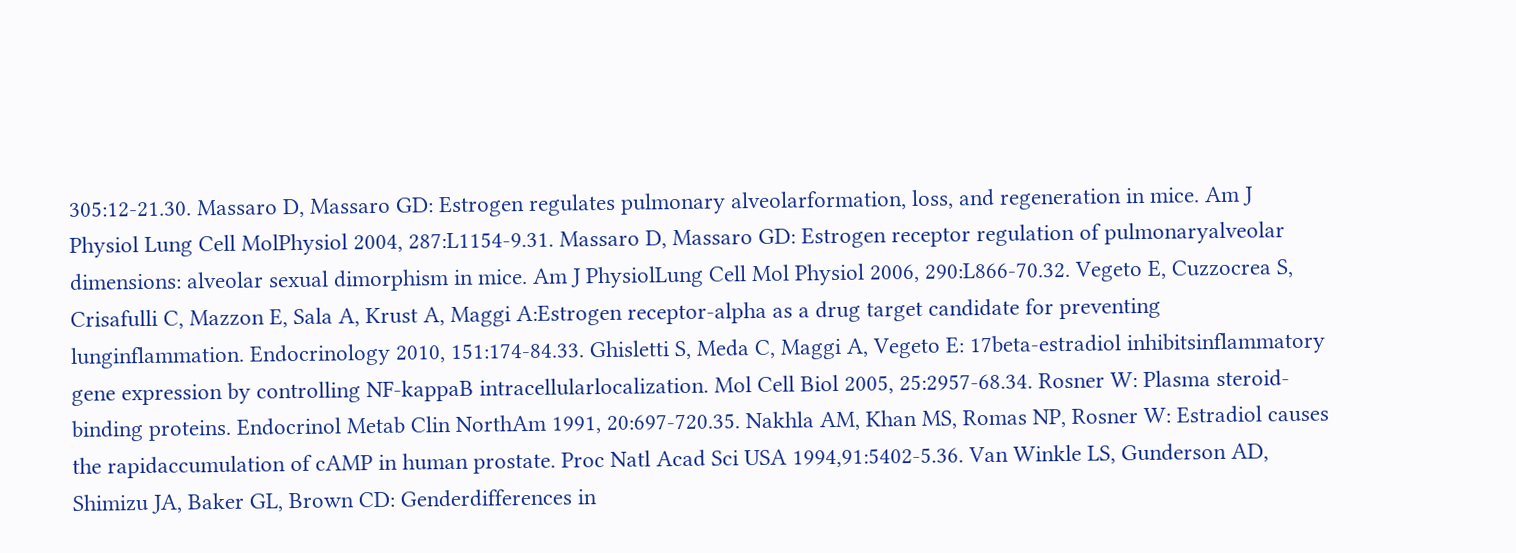305:12-21.30. Massaro D, Massaro GD: Estrogen regulates pulmonary alveolarformation, loss, and regeneration in mice. Am J Physiol Lung Cell MolPhysiol 2004, 287:L1154-9.31. Massaro D, Massaro GD: Estrogen receptor regulation of pulmonaryalveolar dimensions: alveolar sexual dimorphism in mice. Am J PhysiolLung Cell Mol Physiol 2006, 290:L866-70.32. Vegeto E, Cuzzocrea S, Crisafulli C, Mazzon E, Sala A, Krust A, Maggi A:Estrogen receptor-alpha as a drug target candidate for preventing lunginflammation. Endocrinology 2010, 151:174-84.33. Ghisletti S, Meda C, Maggi A, Vegeto E: 17beta-estradiol inhibitsinflammatory gene expression by controlling NF-kappaB intracellularlocalization. Mol Cell Biol 2005, 25:2957-68.34. Rosner W: Plasma steroid-binding proteins. Endocrinol Metab Clin NorthAm 1991, 20:697-720.35. Nakhla AM, Khan MS, Romas NP, Rosner W: Estradiol causes the rapidaccumulation of cAMP in human prostate. Proc Natl Acad Sci USA 1994,91:5402-5.36. Van Winkle LS, Gunderson AD, Shimizu JA, Baker GL, Brown CD: Genderdifferences in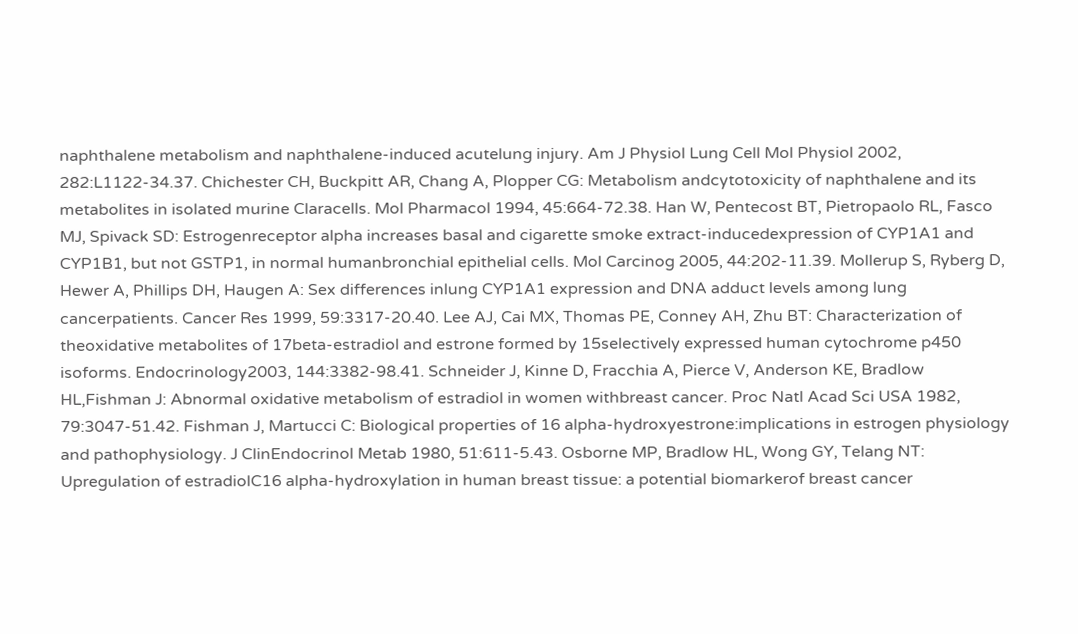naphthalene metabolism and naphthalene-induced acutelung injury. Am J Physiol Lung Cell Mol Physiol 2002, 282:L1122-34.37. Chichester CH, Buckpitt AR, Chang A, Plopper CG: Metabolism andcytotoxicity of naphthalene and its metabolites in isolated murine Claracells. Mol Pharmacol 1994, 45:664-72.38. Han W, Pentecost BT, Pietropaolo RL, Fasco MJ, Spivack SD: Estrogenreceptor alpha increases basal and cigarette smoke extract-inducedexpression of CYP1A1 and CYP1B1, but not GSTP1, in normal humanbronchial epithelial cells. Mol Carcinog 2005, 44:202-11.39. Mollerup S, Ryberg D, Hewer A, Phillips DH, Haugen A: Sex differences inlung CYP1A1 expression and DNA adduct levels among lung cancerpatients. Cancer Res 1999, 59:3317-20.40. Lee AJ, Cai MX, Thomas PE, Conney AH, Zhu BT: Characterization of theoxidative metabolites of 17beta-estradiol and estrone formed by 15selectively expressed human cytochrome p450 isoforms. Endocrinology2003, 144:3382-98.41. Schneider J, Kinne D, Fracchia A, Pierce V, Anderson KE, Bradlow HL,Fishman J: Abnormal oxidative metabolism of estradiol in women withbreast cancer. Proc Natl Acad Sci USA 1982, 79:3047-51.42. Fishman J, Martucci C: Biological properties of 16 alpha-hydroxyestrone:implications in estrogen physiology and pathophysiology. J ClinEndocrinol Metab 1980, 51:611-5.43. Osborne MP, Bradlow HL, Wong GY, Telang NT: Upregulation of estradiolC16 alpha-hydroxylation in human breast tissue: a potential biomarkerof breast cancer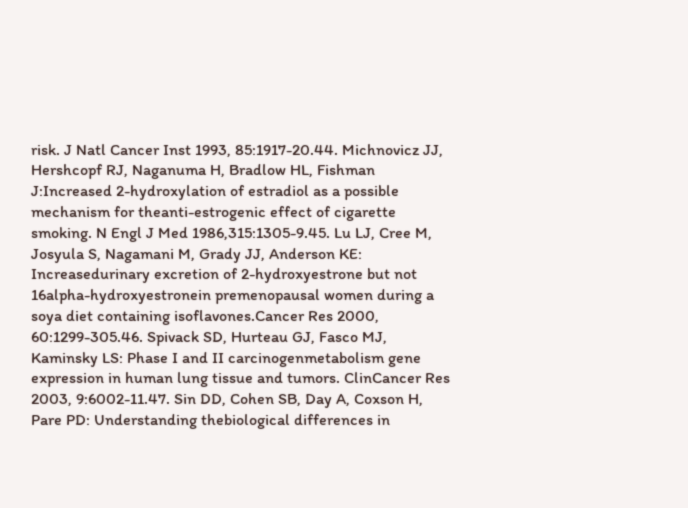risk. J Natl Cancer Inst 1993, 85:1917-20.44. Michnovicz JJ, Hershcopf RJ, Naganuma H, Bradlow HL, Fishman J:Increased 2-hydroxylation of estradiol as a possible mechanism for theanti-estrogenic effect of cigarette smoking. N Engl J Med 1986,315:1305-9.45. Lu LJ, Cree M, Josyula S, Nagamani M, Grady JJ, Anderson KE: Increasedurinary excretion of 2-hydroxyestrone but not 16alpha-hydroxyestronein premenopausal women during a soya diet containing isoflavones.Cancer Res 2000, 60:1299-305.46. Spivack SD, Hurteau GJ, Fasco MJ, Kaminsky LS: Phase I and II carcinogenmetabolism gene expression in human lung tissue and tumors. ClinCancer Res 2003, 9:6002-11.47. Sin DD, Cohen SB, Day A, Coxson H, Pare PD: Understanding thebiological differences in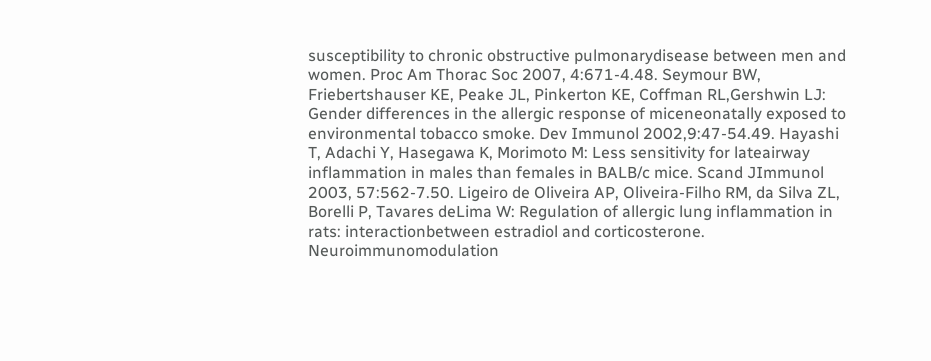susceptibility to chronic obstructive pulmonarydisease between men and women. Proc Am Thorac Soc 2007, 4:671-4.48. Seymour BW, Friebertshauser KE, Peake JL, Pinkerton KE, Coffman RL,Gershwin LJ: Gender differences in the allergic response of miceneonatally exposed to environmental tobacco smoke. Dev Immunol 2002,9:47-54.49. Hayashi T, Adachi Y, Hasegawa K, Morimoto M: Less sensitivity for lateairway inflammation in males than females in BALB/c mice. Scand JImmunol 2003, 57:562-7.50. Ligeiro de Oliveira AP, Oliveira-Filho RM, da Silva ZL, Borelli P, Tavares deLima W: Regulation of allergic lung inflammation in rats: interactionbetween estradiol and corticosterone. Neuroimmunomodulation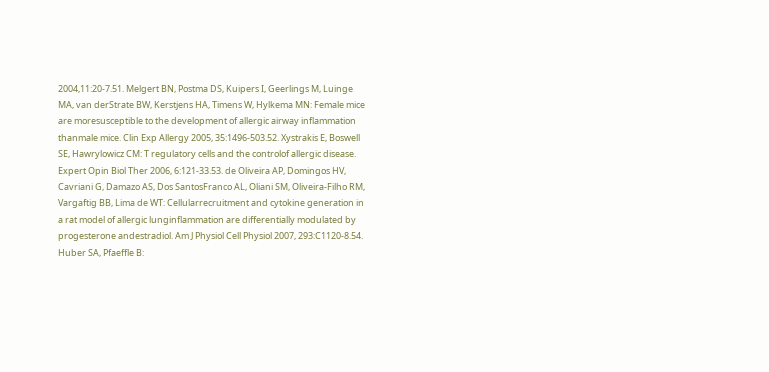2004,11:20-7.51. Melgert BN, Postma DS, Kuipers I, Geerlings M, Luinge MA, van derStrate BW, Kerstjens HA, Timens W, Hylkema MN: Female mice are moresusceptible to the development of allergic airway inflammation thanmale mice. Clin Exp Allergy 2005, 35:1496-503.52. Xystrakis E, Boswell SE, Hawrylowicz CM: T regulatory cells and the controlof allergic disease. Expert Opin Biol Ther 2006, 6:121-33.53. de Oliveira AP, Domingos HV, Cavriani G, Damazo AS, Dos SantosFranco AL, Oliani SM, Oliveira-Filho RM, Vargaftig BB, Lima de WT: Cellularrecruitment and cytokine generation in a rat model of allergic lunginflammation are differentially modulated by progesterone andestradiol. Am J Physiol Cell Physiol 2007, 293:C1120-8.54. Huber SA, Pfaeffle B: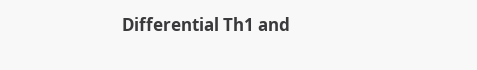Differential Th1 and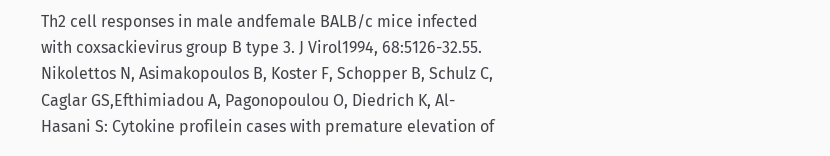Th2 cell responses in male andfemale BALB/c mice infected with coxsackievirus group B type 3. J Virol1994, 68:5126-32.55. Nikolettos N, Asimakopoulos B, Koster F, Schopper B, Schulz C, Caglar GS,Efthimiadou A, Pagonopoulou O, Diedrich K, Al-Hasani S: Cytokine profilein cases with premature elevation of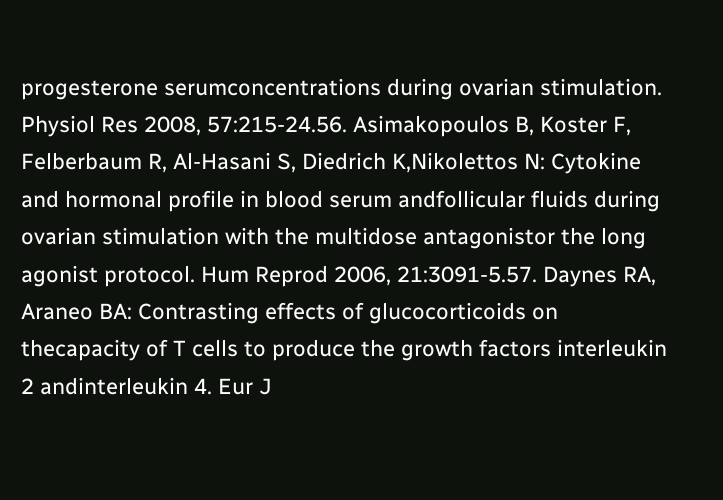progesterone serumconcentrations during ovarian stimulation. Physiol Res 2008, 57:215-24.56. Asimakopoulos B, Koster F, Felberbaum R, Al-Hasani S, Diedrich K,Nikolettos N: Cytokine and hormonal profile in blood serum andfollicular fluids during ovarian stimulation with the multidose antagonistor the long agonist protocol. Hum Reprod 2006, 21:3091-5.57. Daynes RA, Araneo BA: Contrasting effects of glucocorticoids on thecapacity of T cells to produce the growth factors interleukin 2 andinterleukin 4. Eur J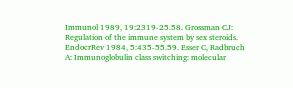Immunol 1989, 19:2319-25.58. Grossman CJ: Regulation of the immune system by sex steroids. EndocrRev 1984, 5:435-55.59. Esser C, Radbruch A: Immunoglobulin class switching: molecular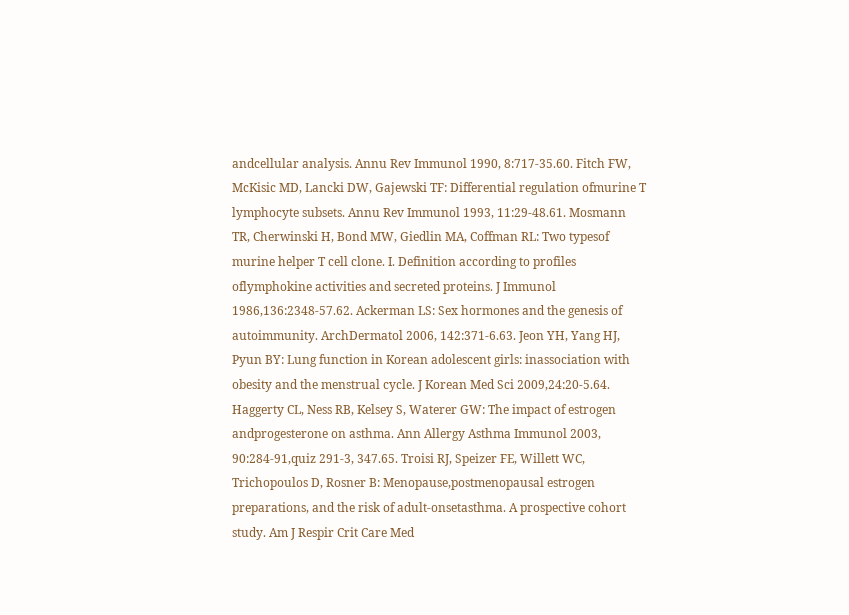andcellular analysis. Annu Rev Immunol 1990, 8:717-35.60. Fitch FW, McKisic MD, Lancki DW, Gajewski TF: Differential regulation ofmurine T lymphocyte subsets. Annu Rev Immunol 1993, 11:29-48.61. Mosmann TR, Cherwinski H, Bond MW, Giedlin MA, Coffman RL: Two typesof murine helper T cell clone. I. Definition according to profiles oflymphokine activities and secreted proteins. J Immunol 1986,136:2348-57.62. Ackerman LS: Sex hormones and the genesis of autoimmunity. ArchDermatol 2006, 142:371-6.63. Jeon YH, Yang HJ, Pyun BY: Lung function in Korean adolescent girls: inassociation with obesity and the menstrual cycle. J Korean Med Sci 2009,24:20-5.64. Haggerty CL, Ness RB, Kelsey S, Waterer GW: The impact of estrogen andprogesterone on asthma. Ann Allergy Asthma Immunol 2003, 90:284-91,quiz 291-3, 347.65. Troisi RJ, Speizer FE, Willett WC, Trichopoulos D, Rosner B: Menopause,postmenopausal estrogen preparations, and the risk of adult-onsetasthma. A prospective cohort study. Am J Respir Crit Care Med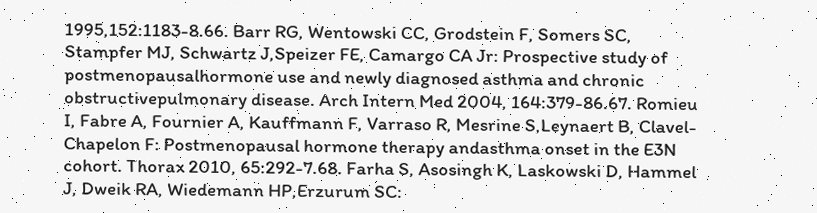1995,152:1183-8.66. Barr RG, Wentowski CC, Grodstein F, Somers SC, Stampfer MJ, Schwartz J,Speizer FE, Camargo CA Jr: Prospective study of postmenopausalhormone use and newly diagnosed asthma and chronic obstructivepulmonary disease. Arch Intern Med 2004, 164:379-86.67. Romieu I, Fabre A, Fournier A, Kauffmann F, Varraso R, Mesrine S,Leynaert B, Clavel-Chapelon F: Postmenopausal hormone therapy andasthma onset in the E3N cohort. Thorax 2010, 65:292-7.68. Farha S, Asosingh K, Laskowski D, Hammel J, Dweik RA, Wiedemann HP,Erzurum SC: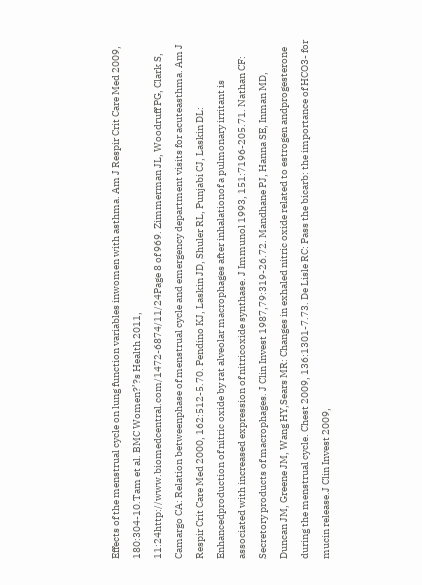Effects of the menstrual cycle on lung function variables inwomen with asthma. Am J Respir Crit Care Med 2009, 180:304-10.Tam et al. BMC Women?’?s Health 2011, 11:24http://www.biomedcentral.com/1472-6874/11/24Page 8 of 969. Zimmerman JL, Woodruff PG, Clark S, Camargo CA: Relation betweenphase of menstrual cycle and emergency department visits for acuteasthma. Am J Respir Crit Care Med 2000, 162:512-5.70. Pendino KJ, Laskin JD, Shuler RL, Punjabi CJ, Laskin DL: Enhancedproduction of nitric oxide by rat alveolar macrophages after inhalationof a pulmonary irritant is associated with increased expression of nitricoxide synthase. J Immunol 1993, 151:7196-205.71. Nathan CF: Secretory products of macrophages. J Clin Invest 1987,79:319-26.72. Mandhane PJ, Hanna SE, Inman MD, Duncan JM, Greene JM, Wang HY,Sears MR: Changes in exhaled nitric oxide related to estrogen andprogesterone during the menstrual cycle. Chest 2009, 136:1301-7.73. De Lisle RC: Pass the bicarb: the importance of HCO3- for mucin release.J Clin Invest 2009,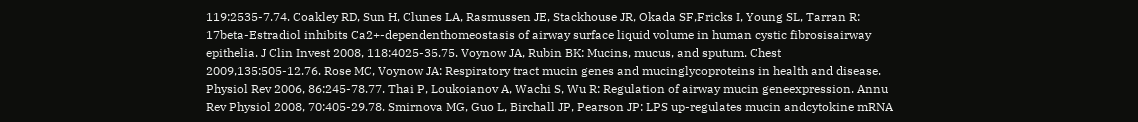119:2535-7.74. Coakley RD, Sun H, Clunes LA, Rasmussen JE, Stackhouse JR, Okada SF,Fricks I, Young SL, Tarran R: 17beta-Estradiol inhibits Ca2+-dependenthomeostasis of airway surface liquid volume in human cystic fibrosisairway epithelia. J Clin Invest 2008, 118:4025-35.75. Voynow JA, Rubin BK: Mucins, mucus, and sputum. Chest 2009,135:505-12.76. Rose MC, Voynow JA: Respiratory tract mucin genes and mucinglycoproteins in health and disease. Physiol Rev 2006, 86:245-78.77. Thai P, Loukoianov A, Wachi S, Wu R: Regulation of airway mucin geneexpression. Annu Rev Physiol 2008, 70:405-29.78. Smirnova MG, Guo L, Birchall JP, Pearson JP: LPS up-regulates mucin andcytokine mRNA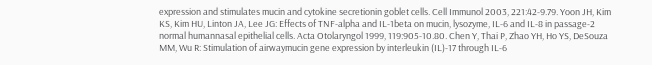expression and stimulates mucin and cytokine secretionin goblet cells. Cell Immunol 2003, 221:42-9.79. Yoon JH, Kim KS, Kim HU, Linton JA, Lee JG: Effects of TNF-alpha and IL-1beta on mucin, lysozyme, IL-6 and IL-8 in passage-2 normal humannasal epithelial cells. Acta Otolaryngol 1999, 119:905-10.80. Chen Y, Thai P, Zhao YH, Ho YS, DeSouza MM, Wu R: Stimulation of airwaymucin gene expression by interleukin (IL)-17 through IL-6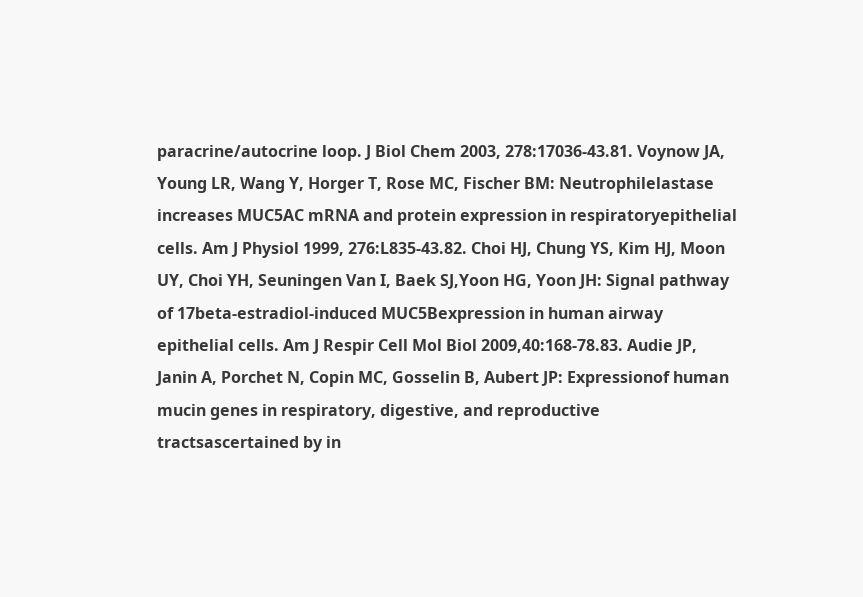paracrine/autocrine loop. J Biol Chem 2003, 278:17036-43.81. Voynow JA, Young LR, Wang Y, Horger T, Rose MC, Fischer BM: Neutrophilelastase increases MUC5AC mRNA and protein expression in respiratoryepithelial cells. Am J Physiol 1999, 276:L835-43.82. Choi HJ, Chung YS, Kim HJ, Moon UY, Choi YH, Seuningen Van I, Baek SJ,Yoon HG, Yoon JH: Signal pathway of 17beta-estradiol-induced MUC5Bexpression in human airway epithelial cells. Am J Respir Cell Mol Biol 2009,40:168-78.83. Audie JP, Janin A, Porchet N, Copin MC, Gosselin B, Aubert JP: Expressionof human mucin genes in respiratory, digestive, and reproductive tractsascertained by in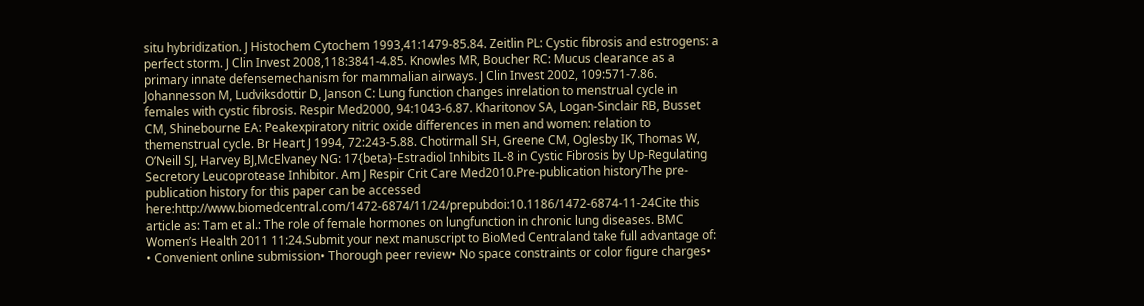situ hybridization. J Histochem Cytochem 1993,41:1479-85.84. Zeitlin PL: Cystic fibrosis and estrogens: a perfect storm. J Clin Invest 2008,118:3841-4.85. Knowles MR, Boucher RC: Mucus clearance as a primary innate defensemechanism for mammalian airways. J Clin Invest 2002, 109:571-7.86. Johannesson M, Ludviksdottir D, Janson C: Lung function changes inrelation to menstrual cycle in females with cystic fibrosis. Respir Med2000, 94:1043-6.87. Kharitonov SA, Logan-Sinclair RB, Busset CM, Shinebourne EA: Peakexpiratory nitric oxide differences in men and women: relation to themenstrual cycle. Br Heart J 1994, 72:243-5.88. Chotirmall SH, Greene CM, Oglesby IK, Thomas W, O’Neill SJ, Harvey BJ,McElvaney NG: 17{beta}-Estradiol Inhibits IL-8 in Cystic Fibrosis by Up-Regulating Secretory Leucoprotease Inhibitor. Am J Respir Crit Care Med2010.Pre-publication historyThe pre-publication history for this paper can be accessed here:http://www.biomedcentral.com/1472-6874/11/24/prepubdoi:10.1186/1472-6874-11-24Cite this article as: Tam et al.: The role of female hormones on lungfunction in chronic lung diseases. BMC Women’s Health 2011 11:24.Submit your next manuscript to BioMed Centraland take full advantage of: • Convenient online submission• Thorough peer review• No space constraints or color figure charges•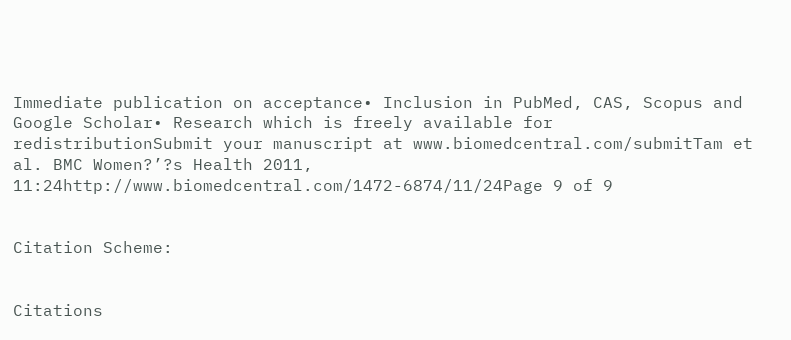Immediate publication on acceptance• Inclusion in PubMed, CAS, Scopus and Google Scholar• Research which is freely available for redistributionSubmit your manuscript at www.biomedcentral.com/submitTam et al. BMC Women?’?s Health 2011, 11:24http://www.biomedcentral.com/1472-6874/11/24Page 9 of 9


Citation Scheme:


Citations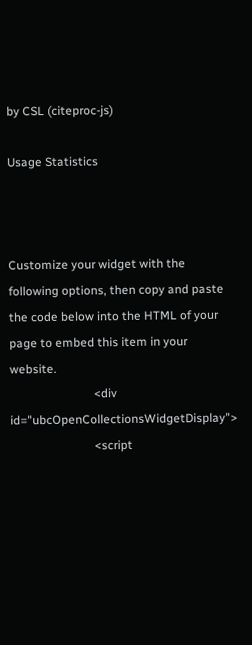by CSL (citeproc-js)

Usage Statistics



Customize your widget with the following options, then copy and paste the code below into the HTML of your page to embed this item in your website.
                            <div id="ubcOpenCollectionsWidgetDisplay">
                            <script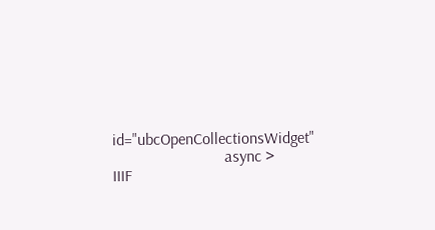id="ubcOpenCollectionsWidget"
                            async >
IIIF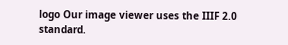logo Our image viewer uses the IIIF 2.0 standard.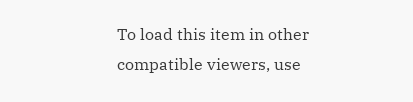To load this item in other compatible viewers, use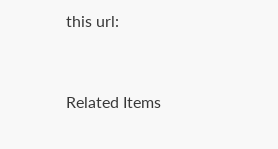this url:


Related Items